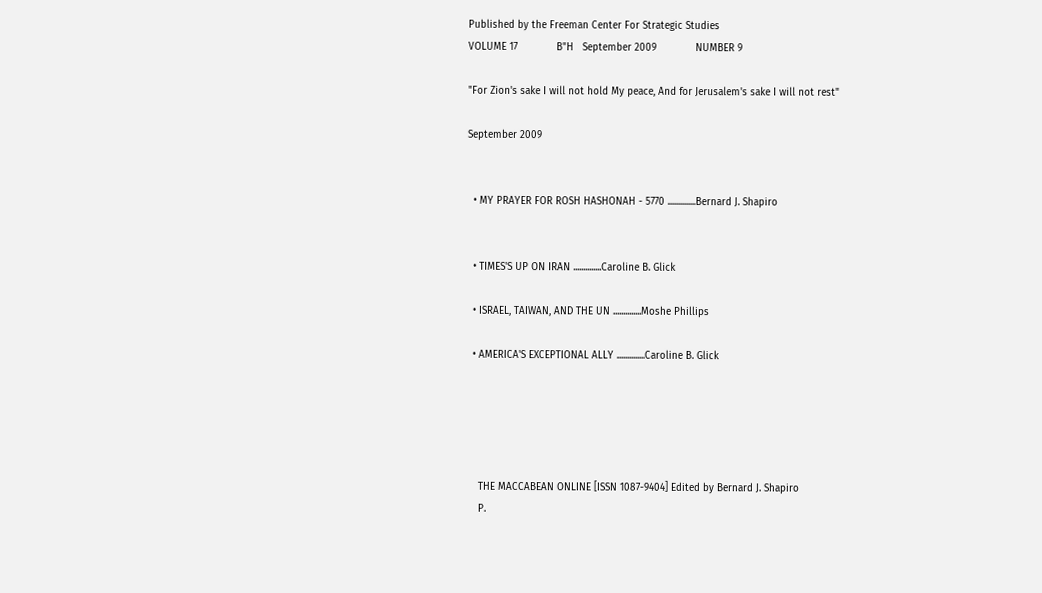Published by the Freeman Center For Strategic Studies
VOLUME 17             B"H   September 2009             NUMBER 9

"For Zion's sake I will not hold My peace, And for Jerusalem's sake I will not rest"

September 2009


  • MY PRAYER FOR ROSH HASHONAH - 5770 ..............Bernard J. Shapiro


  • TIMES'S UP ON IRAN ..............Caroline B. Glick

  • ISRAEL, TAIWAN, AND THE UN ..............Moshe Phillips

  • AMERICA'S EXCEPTIONAL ALLY ..............Caroline B. Glick





    THE MACCABEAN ONLINE [ISSN 1087-9404] Edited by Bernard J. Shapiro
    P.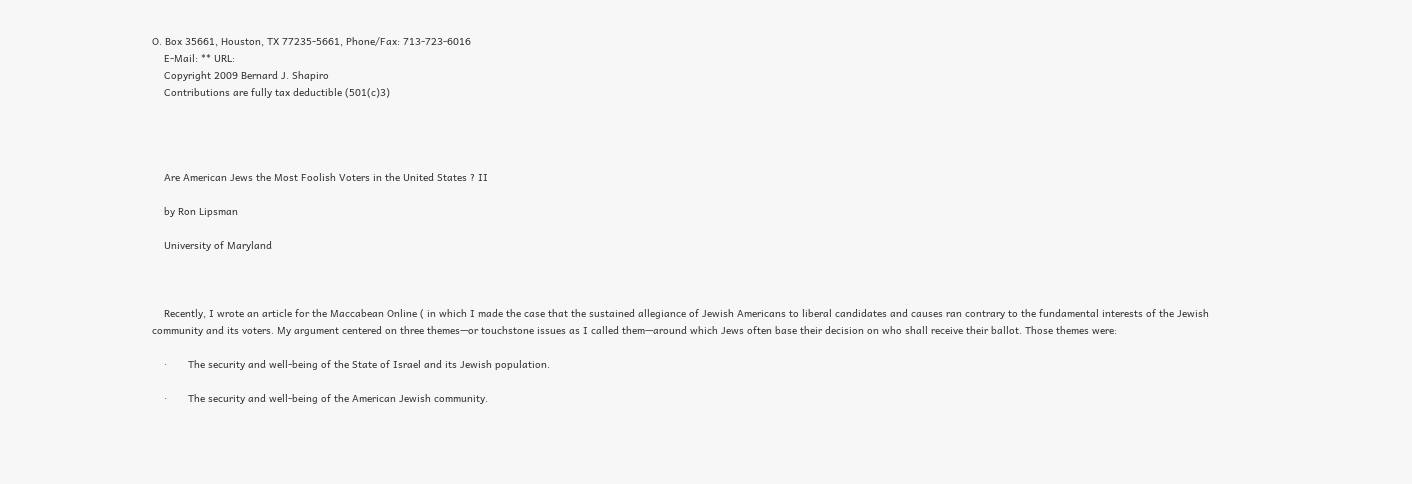O. Box 35661, Houston, TX 77235-5661, Phone/Fax: 713-723-6016
    E-Mail: ** URL:
    Copyright 2009 Bernard J. Shapiro
    Contributions are fully tax deductible (501(c)3)




    Are American Jews the Most Foolish Voters in the United States ? II

    by Ron Lipsman

    University of Maryland



    Recently, I wrote an article for the Maccabean Online ( in which I made the case that the sustained allegiance of Jewish Americans to liberal candidates and causes ran contrary to the fundamental interests of the Jewish community and its voters. My argument centered on three themes—or touchstone issues as I called them—around which Jews often base their decision on who shall receive their ballot. Those themes were:

    ·       The security and well-being of the State of Israel and its Jewish population.

    ·       The security and well-being of the American Jewish community.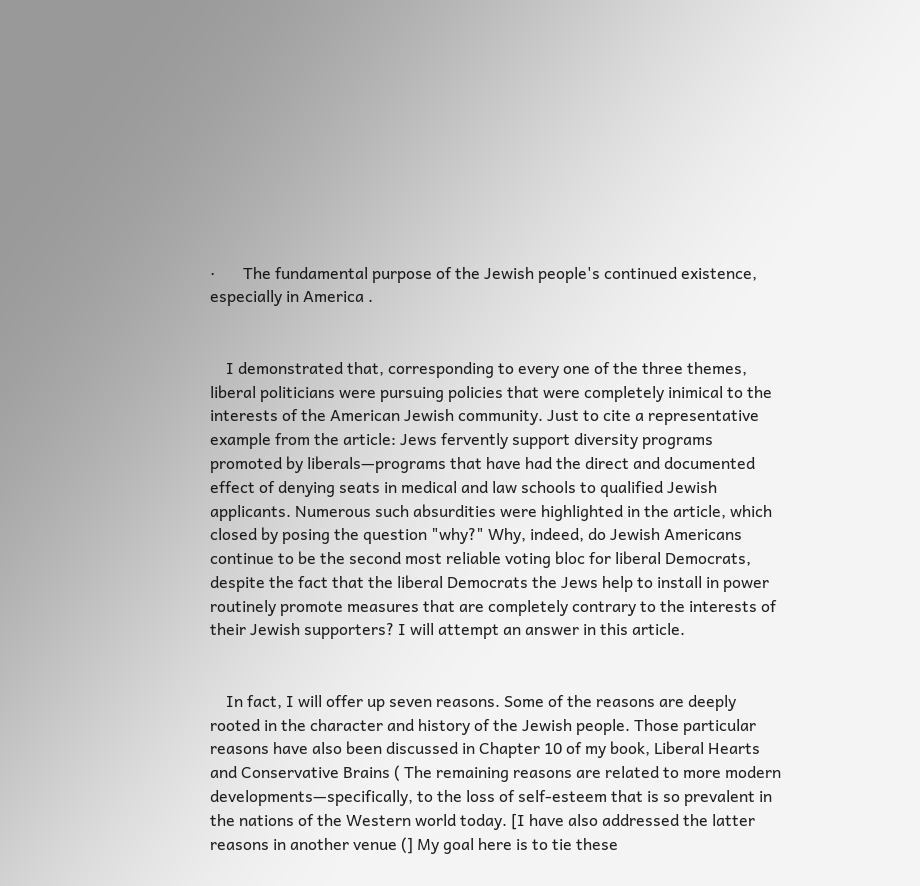·       The fundamental purpose of the Jewish people's continued existence, especially in America .


    I demonstrated that, corresponding to every one of the three themes, liberal politicians were pursuing policies that were completely inimical to the interests of the American Jewish community. Just to cite a representative example from the article: Jews fervently support diversity programs promoted by liberals—programs that have had the direct and documented effect of denying seats in medical and law schools to qualified Jewish applicants. Numerous such absurdities were highlighted in the article, which closed by posing the question "why?" Why, indeed, do Jewish Americans continue to be the second most reliable voting bloc for liberal Democrats, despite the fact that the liberal Democrats the Jews help to install in power routinely promote measures that are completely contrary to the interests of their Jewish supporters? I will attempt an answer in this article.


    In fact, I will offer up seven reasons. Some of the reasons are deeply rooted in the character and history of the Jewish people. Those particular reasons have also been discussed in Chapter 10 of my book, Liberal Hearts and Conservative Brains ( The remaining reasons are related to more modern developments—specifically, to the loss of self-esteem that is so prevalent in the nations of the Western world today. [I have also addressed the latter reasons in another venue (] My goal here is to tie these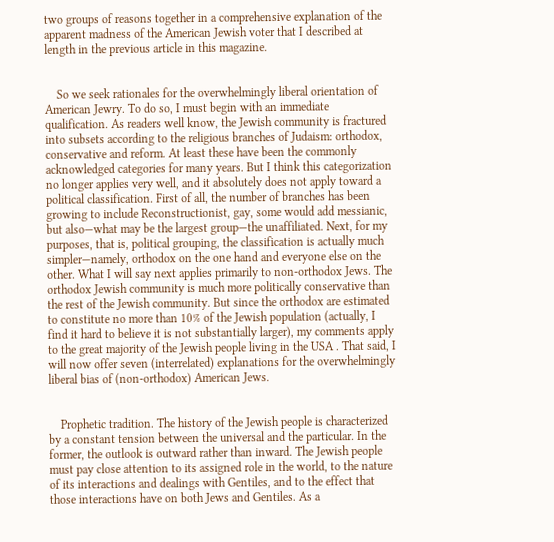two groups of reasons together in a comprehensive explanation of the apparent madness of the American Jewish voter that I described at length in the previous article in this magazine.


    So we seek rationales for the overwhelmingly liberal orientation of American Jewry. To do so, I must begin with an immediate qualification. As readers well know, the Jewish community is fractured into subsets according to the religious branches of Judaism: orthodox, conservative and reform. At least these have been the commonly acknowledged categories for many years. But I think this categorization no longer applies very well, and it absolutely does not apply toward a political classification. First of all, the number of branches has been growing to include Reconstructionist, gay, some would add messianic, but also—what may be the largest group—the unaffiliated. Next, for my purposes, that is, political grouping, the classification is actually much simpler—namely, orthodox on the one hand and everyone else on the other. What I will say next applies primarily to non-orthodox Jews. The orthodox Jewish community is much more politically conservative than the rest of the Jewish community. But since the orthodox are estimated to constitute no more than 10% of the Jewish population (actually, I find it hard to believe it is not substantially larger), my comments apply to the great majority of the Jewish people living in the USA . That said, I will now offer seven (interrelated) explanations for the overwhelmingly liberal bias of (non-orthodox) American Jews.


    Prophetic tradition. The history of the Jewish people is characterized by a constant tension between the universal and the particular. In the former, the outlook is outward rather than inward. The Jewish people must pay close attention to its assigned role in the world, to the nature of its interactions and dealings with Gentiles, and to the effect that those interactions have on both Jews and Gentiles. As a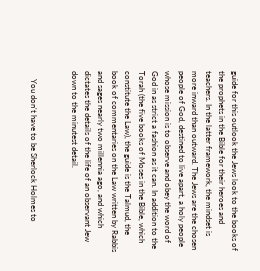guide for this outlook the Jews look to the books of the prophets in the Bible for their heroes and teachers. In the latter framework, the mindset is more inward than outward. The Jews are the chosen people of God, destined to live apart, a holy people whose mission is to observe and obey the word of God in as strict a fashion as it can. In addition to the Torah (the five books of Moses in the Bible, which constitute the Law), the guide is the Talmud, the book of commentaries on the Law written by Rabbis and sages nearly two millennia ago, and which dictates the details of the life of an observant Jew down to the minutest detail.


    You don't have to be Sherlock Holmes to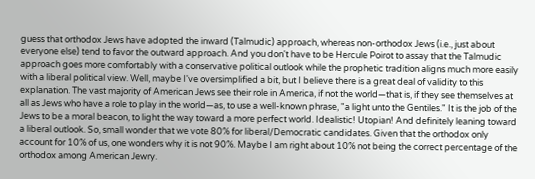guess that orthodox Jews have adopted the inward (Talmudic) approach, whereas non-orthodox Jews (i.e., just about everyone else) tend to favor the outward approach. And you don't have to be Hercule Poirot to assay that the Talmudic approach goes more comfortably with a conservative political outlook while the prophetic tradition aligns much more easily with a liberal political view. Well, maybe I've oversimplified a bit, but I believe there is a great deal of validity to this explanation. The vast majority of American Jews see their role in America, if not the world—that is, if they see themselves at all as Jews who have a role to play in the world—as, to use a well-known phrase, "a light unto the Gentiles." It is the job of the Jews to be a moral beacon, to light the way toward a more perfect world. Idealistic! Utopian! And definitely leaning toward a liberal outlook. So, small wonder that we vote 80% for liberal/Democratic candidates. Given that the orthodox only account for 10% of us, one wonders why it is not 90%. Maybe I am right about 10% not being the correct percentage of the orthodox among American Jewry.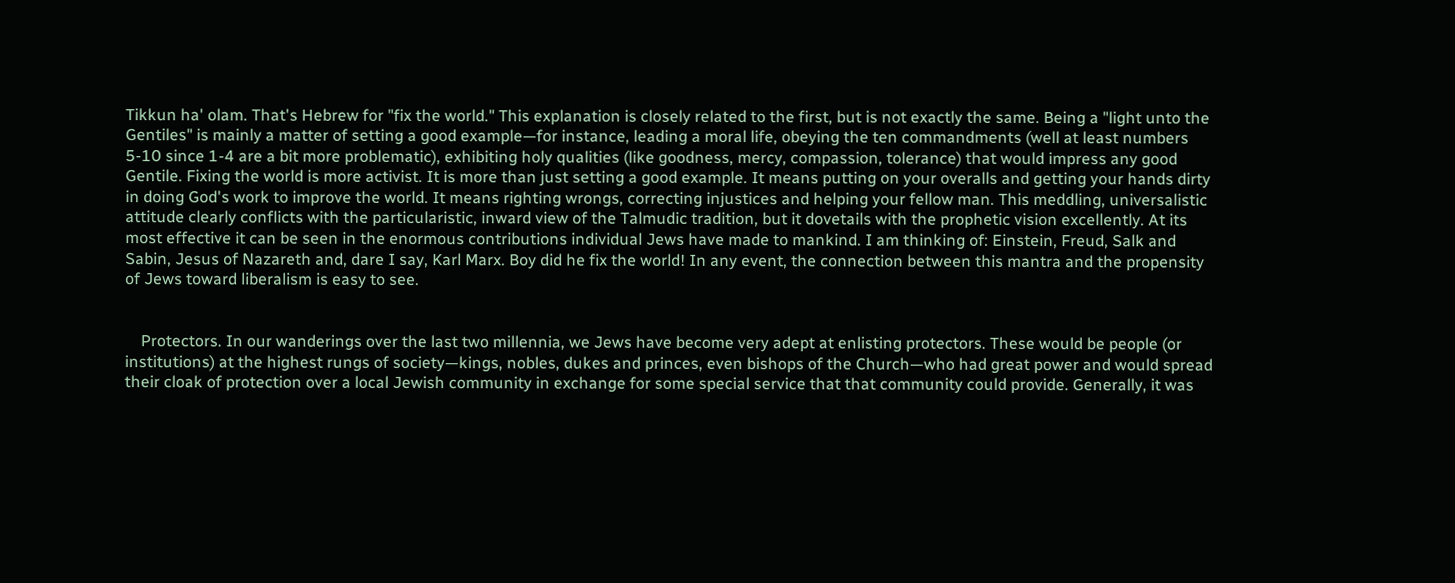Tikkun ha' olam. That's Hebrew for "fix the world." This explanation is closely related to the first, but is not exactly the same. Being a "light unto the Gentiles" is mainly a matter of setting a good example—for instance, leading a moral life, obeying the ten commandments (well at least numbers 5-10 since 1-4 are a bit more problematic), exhibiting holy qualities (like goodness, mercy, compassion, tolerance) that would impress any good Gentile. Fixing the world is more activist. It is more than just setting a good example. It means putting on your overalls and getting your hands dirty in doing God's work to improve the world. It means righting wrongs, correcting injustices and helping your fellow man. This meddling, universalistic attitude clearly conflicts with the particularistic, inward view of the Talmudic tradition, but it dovetails with the prophetic vision excellently. At its most effective it can be seen in the enormous contributions individual Jews have made to mankind. I am thinking of: Einstein, Freud, Salk and Sabin, Jesus of Nazareth and, dare I say, Karl Marx. Boy did he fix the world! In any event, the connection between this mantra and the propensity of Jews toward liberalism is easy to see.


    Protectors. In our wanderings over the last two millennia, we Jews have become very adept at enlisting protectors. These would be people (or institutions) at the highest rungs of society—kings, nobles, dukes and princes, even bishops of the Church—who had great power and would spread their cloak of protection over a local Jewish community in exchange for some special service that that community could provide. Generally, it was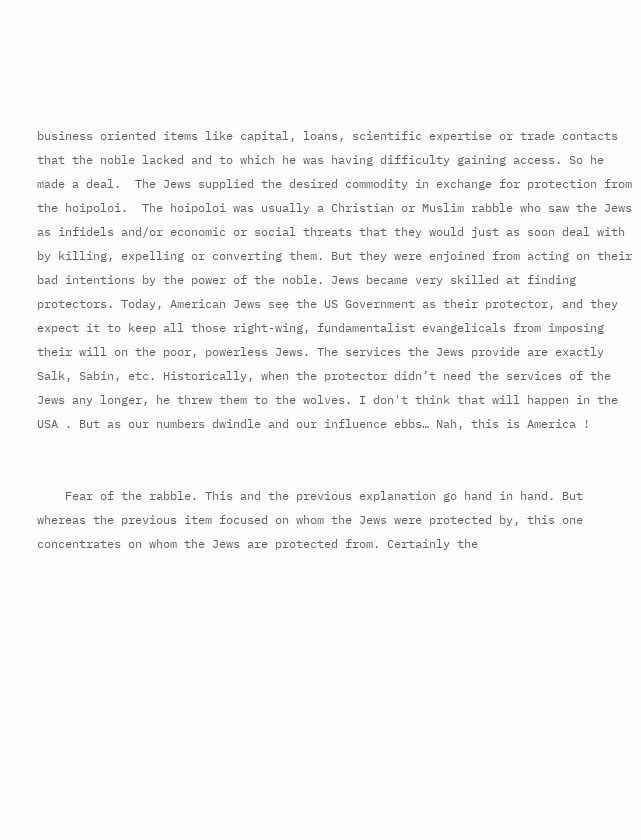business oriented items like capital, loans, scientific expertise or trade contacts that the noble lacked and to which he was having difficulty gaining access. So he made a deal.  The Jews supplied the desired commodity in exchange for protection from the hoipoloi.  The hoipoloi was usually a Christian or Muslim rabble who saw the Jews as infidels and/or economic or social threats that they would just as soon deal with by killing, expelling or converting them. But they were enjoined from acting on their bad intentions by the power of the noble. Jews became very skilled at finding protectors. Today, American Jews see the US Government as their protector, and they expect it to keep all those right-wing, fundamentalist evangelicals from imposing their will on the poor, powerless Jews. The services the Jews provide are exactly Salk, Sabin, etc. Historically, when the protector didn’t need the services of the Jews any longer, he threw them to the wolves. I don't think that will happen in the USA . But as our numbers dwindle and our influence ebbs… Nah, this is America !


    Fear of the rabble. This and the previous explanation go hand in hand. But whereas the previous item focused on whom the Jews were protected by, this one concentrates on whom the Jews are protected from. Certainly the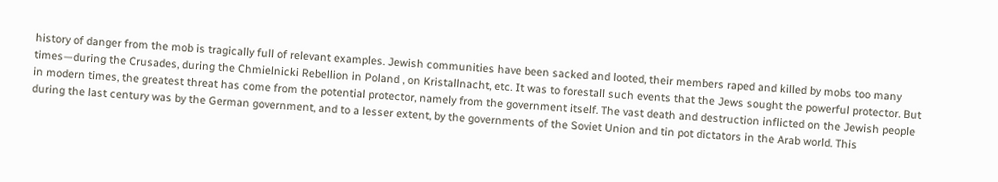history of danger from the mob is tragically full of relevant examples. Jewish communities have been sacked and looted, their members raped and killed by mobs too many times—during the Crusades, during the Chmielnicki Rebellion in Poland , on Kristallnacht, etc. It was to forestall such events that the Jews sought the powerful protector. But in modern times, the greatest threat has come from the potential protector, namely from the government itself. The vast death and destruction inflicted on the Jewish people during the last century was by the German government, and to a lesser extent, by the governments of the Soviet Union and tin pot dictators in the Arab world. This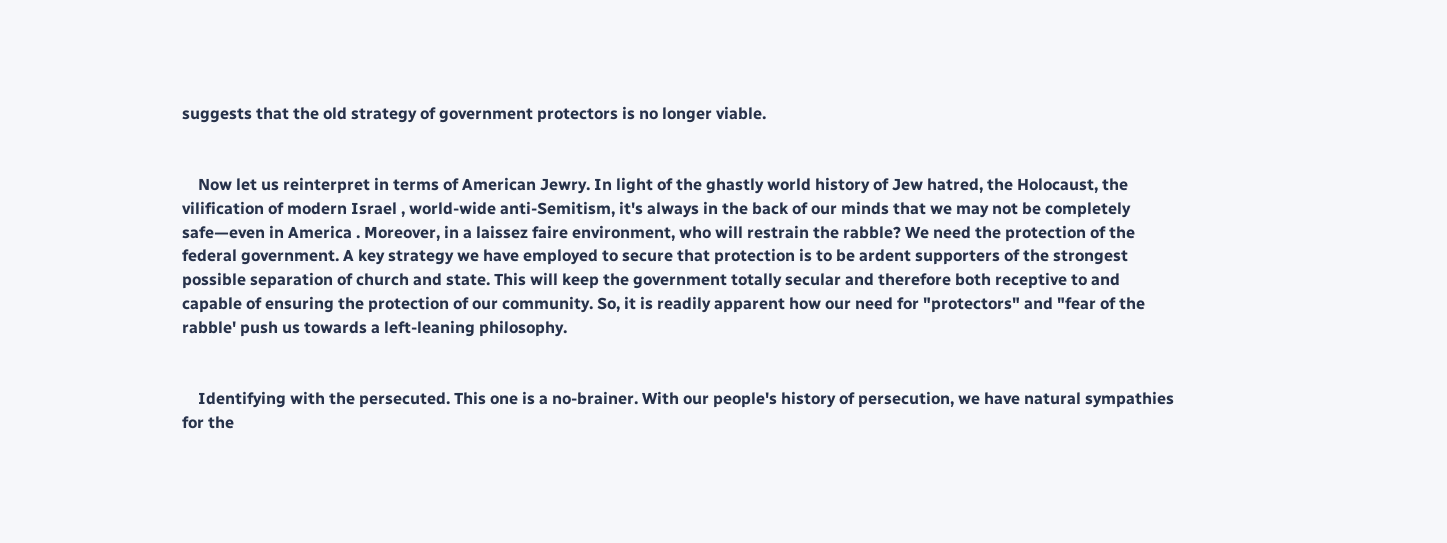suggests that the old strategy of government protectors is no longer viable.


    Now let us reinterpret in terms of American Jewry. In light of the ghastly world history of Jew hatred, the Holocaust, the vilification of modern Israel , world-wide anti-Semitism, it's always in the back of our minds that we may not be completely safe—even in America . Moreover, in a laissez faire environment, who will restrain the rabble? We need the protection of the federal government. A key strategy we have employed to secure that protection is to be ardent supporters of the strongest possible separation of church and state. This will keep the government totally secular and therefore both receptive to and capable of ensuring the protection of our community. So, it is readily apparent how our need for "protectors" and "fear of the rabble' push us towards a left-leaning philosophy.


    Identifying with the persecuted. This one is a no-brainer. With our people's history of persecution, we have natural sympathies for the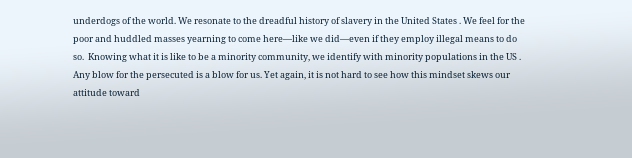underdogs of the world. We resonate to the dreadful history of slavery in the United States . We feel for the poor and huddled masses yearning to come here—like we did—even if they employ illegal means to do so.  Knowing what it is like to be a minority community, we identify with minority populations in the US .  Any blow for the persecuted is a blow for us. Yet again, it is not hard to see how this mindset skews our attitude toward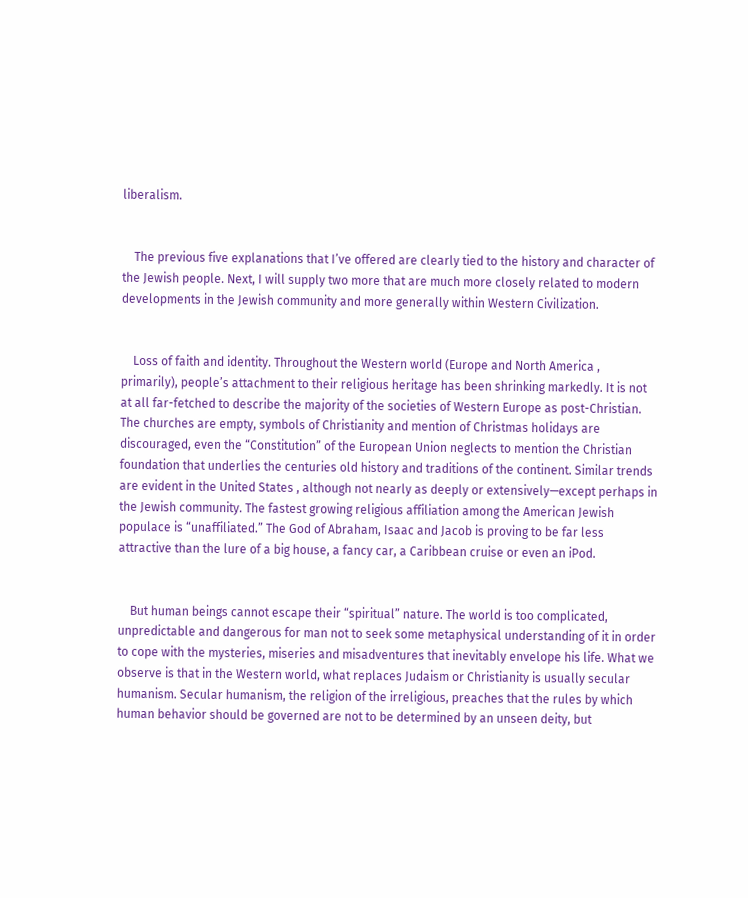liberalism.


    The previous five explanations that I’ve offered are clearly tied to the history and character of the Jewish people. Next, I will supply two more that are much more closely related to modern developments in the Jewish community and more generally within Western Civilization.


    Loss of faith and identity. Throughout the Western world (Europe and North America , primarily), people’s attachment to their religious heritage has been shrinking markedly. It is not at all far-fetched to describe the majority of the societies of Western Europe as post-Christian. The churches are empty, symbols of Christianity and mention of Christmas holidays are discouraged, even the “Constitution” of the European Union neglects to mention the Christian foundation that underlies the centuries old history and traditions of the continent. Similar trends are evident in the United States , although not nearly as deeply or extensively—except perhaps in the Jewish community. The fastest growing religious affiliation among the American Jewish populace is “unaffiliated.” The God of Abraham, Isaac and Jacob is proving to be far less attractive than the lure of a big house, a fancy car, a Caribbean cruise or even an iPod.


    But human beings cannot escape their “spiritual” nature. The world is too complicated, unpredictable and dangerous for man not to seek some metaphysical understanding of it in order to cope with the mysteries, miseries and misadventures that inevitably envelope his life. What we observe is that in the Western world, what replaces Judaism or Christianity is usually secular humanism. Secular humanism, the religion of the irreligious, preaches that the rules by which human behavior should be governed are not to be determined by an unseen deity, but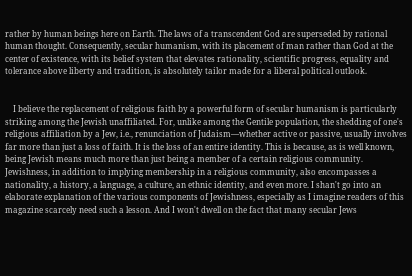rather by human beings here on Earth. The laws of a transcendent God are superseded by rational human thought. Consequently, secular humanism, with its placement of man rather than God at the center of existence, with its belief system that elevates rationality, scientific progress, equality and tolerance above liberty and tradition, is absolutely tailor made for a liberal political outlook.


    I believe the replacement of religious faith by a powerful form of secular humanism is particularly striking among the Jewish unaffiliated. For, unlike among the Gentile population, the shedding of one's religious affiliation by a Jew, i.e., renunciation of Judaism—whether active or passive, usually involves far more than just a loss of faith. It is the loss of an entire identity. This is because, as is well known, being Jewish means much more than just being a member of a certain religious community. Jewishness, in addition to implying membership in a religious community, also encompasses a nationality, a history, a language, a culture, an ethnic identity, and even more. I shan't go into an elaborate explanation of the various components of Jewishness, especially as I imagine readers of this magazine scarcely need such a lesson. And I won't dwell on the fact that many secular Jews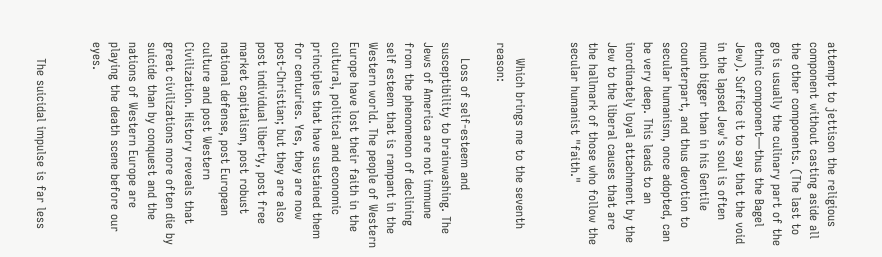attempt to jettison the religious component without casting aside all the other components. (The last to go is usually the culinary part of the ethnic component—thus the Bagel Jew). Suffice it to say that the void in the lapsed Jew's soul is often much bigger than in his Gentile counterpart, and thus devotion to secular humanism, once adopted, can be very deep. This leads to an inordinately loyal attachment by the Jew to the liberal causes that are the hallmark of those who follow the secular humanist "faith."


    Which brings me to the seventh reason:

    Loss of self-esteem and susceptibility to brainwashing. The Jews of America are not immune from the phenomenon of declining self esteem that is rampant in the Western world. The people of Western Europe have lost their faith in the cultural, political and economic principles that have sustained them for centuries. Yes, they are now post-Christian; but they are also post individual liberty, post free market capitalism, post robust national defense, post European culture and post Western Civilization. History reveals that great civilizations more often die by suicide than by conquest and the nations of Western Europe are playing the death scene before our eyes.


    The suicidal impulse is far less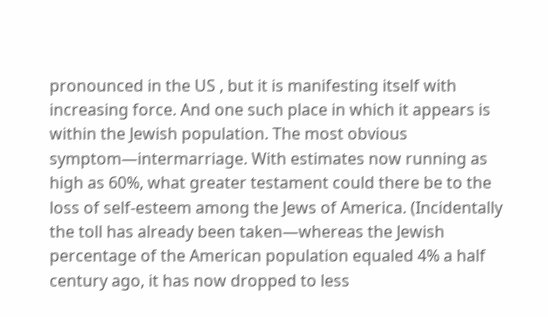pronounced in the US , but it is manifesting itself with increasing force. And one such place in which it appears is within the Jewish population. The most obvious symptom—intermarriage. With estimates now running as high as 60%, what greater testament could there be to the loss of self-esteem among the Jews of America. (Incidentally the toll has already been taken—whereas the Jewish percentage of the American population equaled 4% a half century ago, it has now dropped to less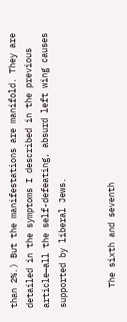than 2%.) But the manifestations are manifold. They are detailed in the symptoms I described in the previous article—all the self-defeating, absurd left wing causes supported by liberal Jews.


    The sixth and seventh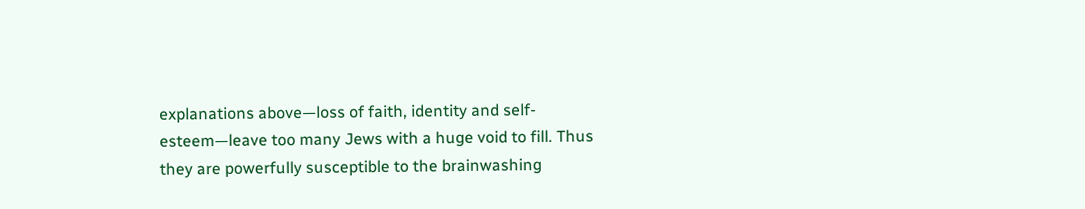explanations above—loss of faith, identity and self-esteem—leave too many Jews with a huge void to fill. Thus they are powerfully susceptible to the brainwashing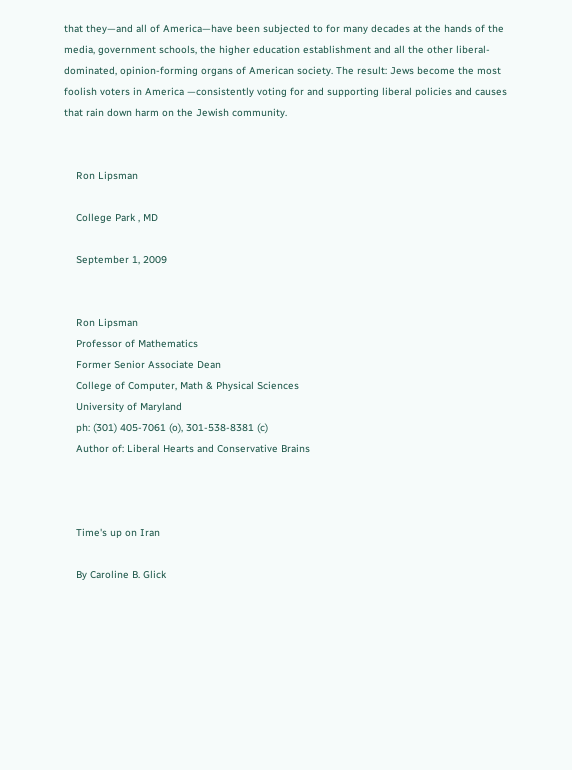that they—and all of America—have been subjected to for many decades at the hands of the media, government schools, the higher education establishment and all the other liberal-dominated, opinion-forming organs of American society. The result: Jews become the most foolish voters in America —consistently voting for and supporting liberal policies and causes that rain down harm on the Jewish community.


    Ron Lipsman

    College Park , MD

    September 1, 2009


    Ron Lipsman
    Professor of Mathematics
    Former Senior Associate Dean
    College of Computer, Math & Physical Sciences
    University of Maryland
    ph: (301) 405-7061 (o), 301-538-8381 (c)
    Author of: Liberal Hearts and Conservative Brains



    Time's up on Iran

    By Caroline B. Glick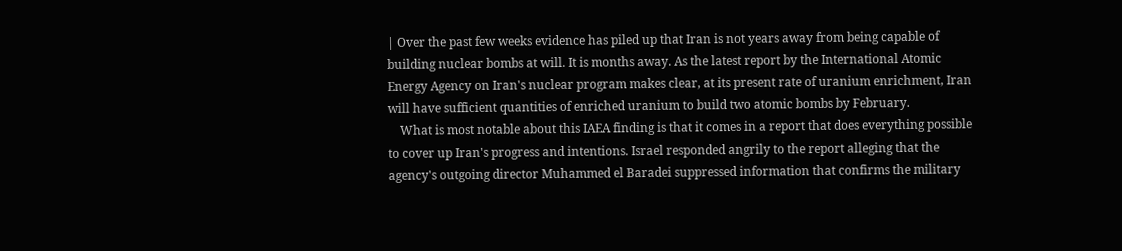| Over the past few weeks evidence has piled up that Iran is not years away from being capable of building nuclear bombs at will. It is months away. As the latest report by the International Atomic Energy Agency on Iran's nuclear program makes clear, at its present rate of uranium enrichment, Iran will have sufficient quantities of enriched uranium to build two atomic bombs by February.
    What is most notable about this IAEA finding is that it comes in a report that does everything possible to cover up Iran's progress and intentions. Israel responded angrily to the report alleging that the agency's outgoing director Muhammed el Baradei suppressed information that confirms the military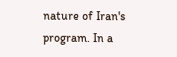nature of Iran's program. In a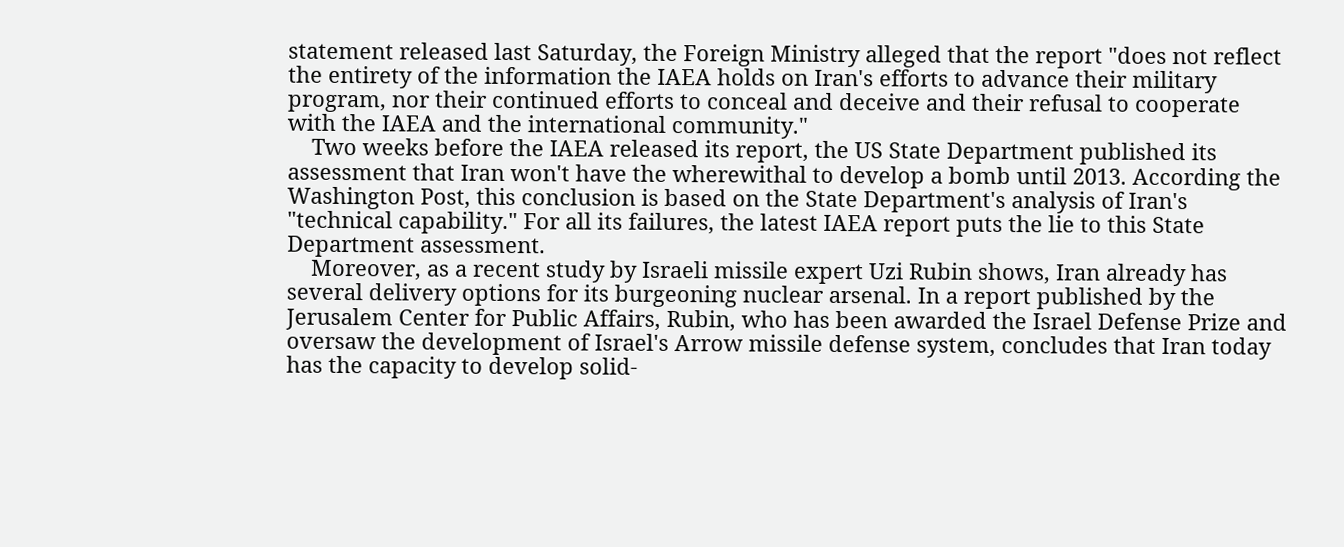statement released last Saturday, the Foreign Ministry alleged that the report "does not reflect the entirety of the information the IAEA holds on Iran's efforts to advance their military program, nor their continued efforts to conceal and deceive and their refusal to cooperate with the IAEA and the international community."
    Two weeks before the IAEA released its report, the US State Department published its assessment that Iran won't have the wherewithal to develop a bomb until 2013. According the Washington Post, this conclusion is based on the State Department's analysis of Iran's "technical capability." For all its failures, the latest IAEA report puts the lie to this State Department assessment.
    Moreover, as a recent study by Israeli missile expert Uzi Rubin shows, Iran already has several delivery options for its burgeoning nuclear arsenal. In a report published by the Jerusalem Center for Public Affairs, Rubin, who has been awarded the Israel Defense Prize and oversaw the development of Israel's Arrow missile defense system, concludes that Iran today has the capacity to develop solid-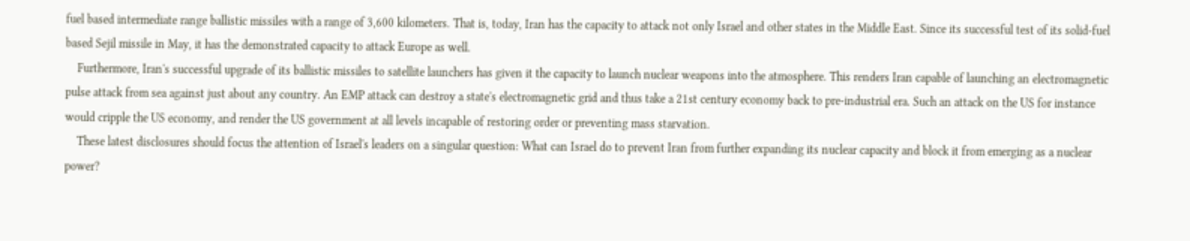fuel based intermediate range ballistic missiles with a range of 3,600 kilometers. That is, today, Iran has the capacity to attack not only Israel and other states in the Middle East. Since its successful test of its solid-fuel based Sejil missile in May, it has the demonstrated capacity to attack Europe as well.
    Furthermore, Iran's successful upgrade of its ballistic missiles to satellite launchers has given it the capacity to launch nuclear weapons into the atmosphere. This renders Iran capable of launching an electromagnetic pulse attack from sea against just about any country. An EMP attack can destroy a state's electromagnetic grid and thus take a 21st century economy back to pre-industrial era. Such an attack on the US for instance would cripple the US economy, and render the US government at all levels incapable of restoring order or preventing mass starvation.
    These latest disclosures should focus the attention of Israel's leaders on a singular question: What can Israel do to prevent Iran from further expanding its nuclear capacity and block it from emerging as a nuclear power?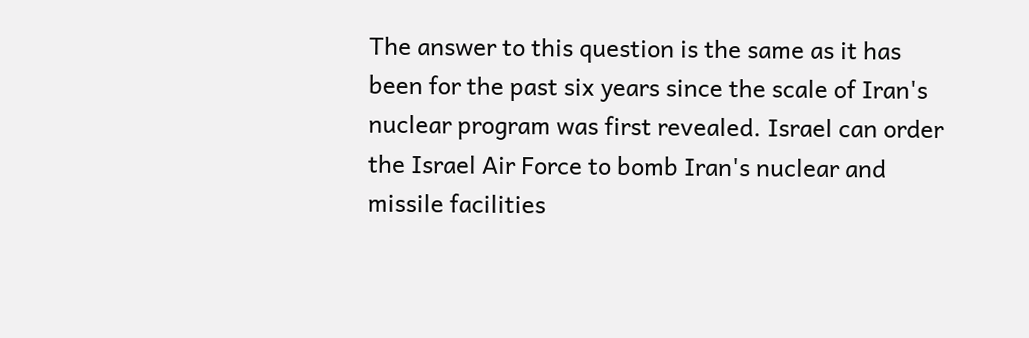The answer to this question is the same as it has been for the past six years since the scale of Iran's nuclear program was first revealed. Israel can order the Israel Air Force to bomb Iran's nuclear and missile facilities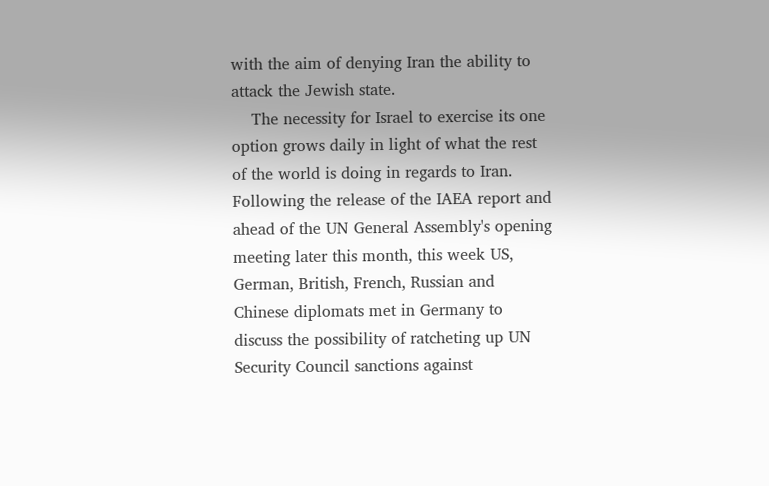with the aim of denying Iran the ability to attack the Jewish state.
    The necessity for Israel to exercise its one option grows daily in light of what the rest of the world is doing in regards to Iran. Following the release of the IAEA report and ahead of the UN General Assembly's opening meeting later this month, this week US, German, British, French, Russian and Chinese diplomats met in Germany to discuss the possibility of ratcheting up UN Security Council sanctions against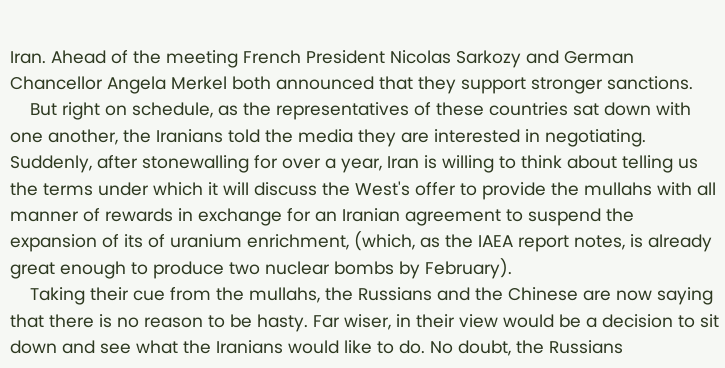Iran. Ahead of the meeting French President Nicolas Sarkozy and German Chancellor Angela Merkel both announced that they support stronger sanctions.
    But right on schedule, as the representatives of these countries sat down with one another, the Iranians told the media they are interested in negotiating. Suddenly, after stonewalling for over a year, Iran is willing to think about telling us the terms under which it will discuss the West's offer to provide the mullahs with all manner of rewards in exchange for an Iranian agreement to suspend the expansion of its of uranium enrichment, (which, as the IAEA report notes, is already great enough to produce two nuclear bombs by February).
    Taking their cue from the mullahs, the Russians and the Chinese are now saying that there is no reason to be hasty. Far wiser, in their view would be a decision to sit down and see what the Iranians would like to do. No doubt, the Russians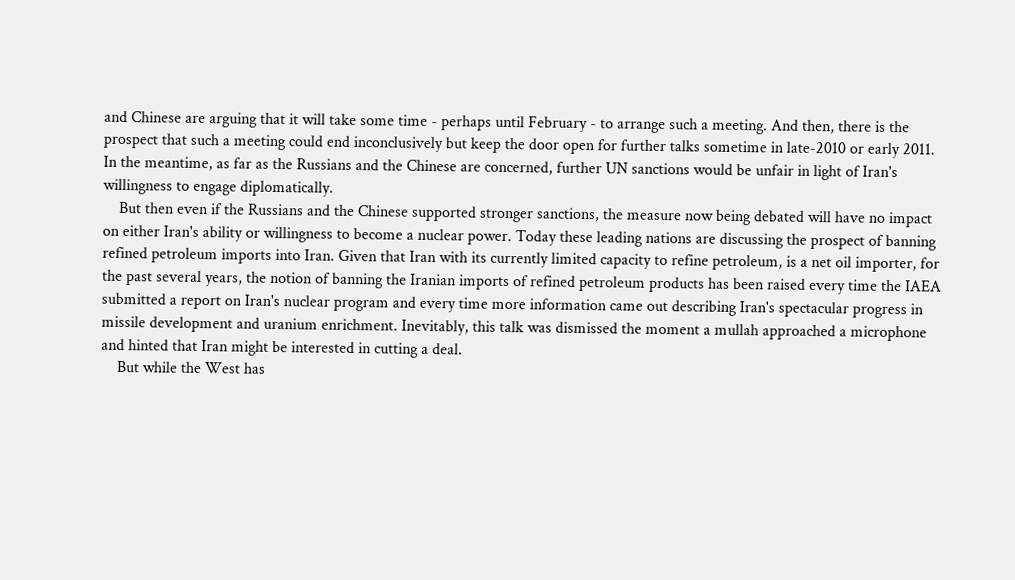and Chinese are arguing that it will take some time - perhaps until February - to arrange such a meeting. And then, there is the prospect that such a meeting could end inconclusively but keep the door open for further talks sometime in late-2010 or early 2011. In the meantime, as far as the Russians and the Chinese are concerned, further UN sanctions would be unfair in light of Iran's willingness to engage diplomatically.
    But then even if the Russians and the Chinese supported stronger sanctions, the measure now being debated will have no impact on either Iran's ability or willingness to become a nuclear power. Today these leading nations are discussing the prospect of banning refined petroleum imports into Iran. Given that Iran with its currently limited capacity to refine petroleum, is a net oil importer, for the past several years, the notion of banning the Iranian imports of refined petroleum products has been raised every time the IAEA submitted a report on Iran's nuclear program and every time more information came out describing Iran's spectacular progress in missile development and uranium enrichment. Inevitably, this talk was dismissed the moment a mullah approached a microphone and hinted that Iran might be interested in cutting a deal.
    But while the West has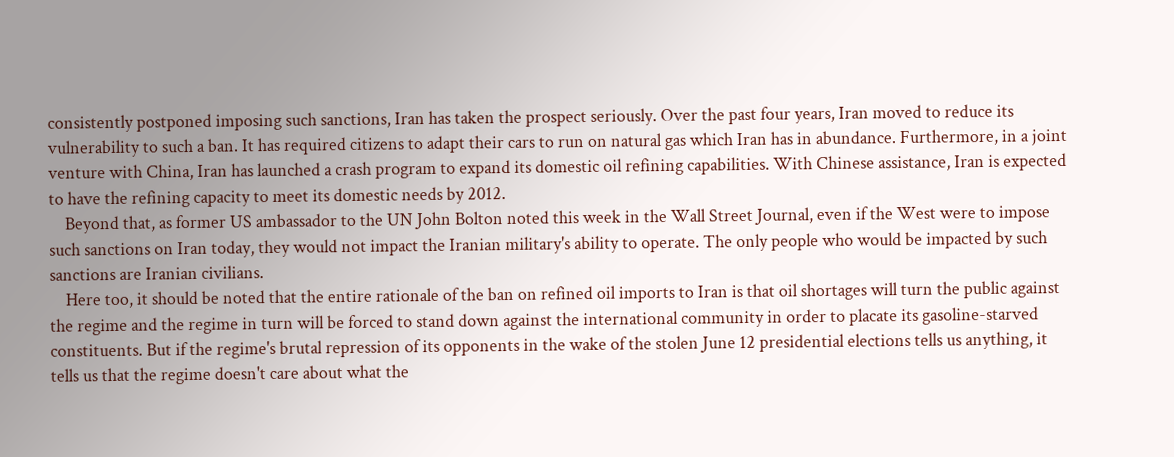consistently postponed imposing such sanctions, Iran has taken the prospect seriously. Over the past four years, Iran moved to reduce its vulnerability to such a ban. It has required citizens to adapt their cars to run on natural gas which Iran has in abundance. Furthermore, in a joint venture with China, Iran has launched a crash program to expand its domestic oil refining capabilities. With Chinese assistance, Iran is expected to have the refining capacity to meet its domestic needs by 2012.
    Beyond that, as former US ambassador to the UN John Bolton noted this week in the Wall Street Journal, even if the West were to impose such sanctions on Iran today, they would not impact the Iranian military's ability to operate. The only people who would be impacted by such sanctions are Iranian civilians.
    Here too, it should be noted that the entire rationale of the ban on refined oil imports to Iran is that oil shortages will turn the public against the regime and the regime in turn will be forced to stand down against the international community in order to placate its gasoline-starved constituents. But if the regime's brutal repression of its opponents in the wake of the stolen June 12 presidential elections tells us anything, it tells us that the regime doesn't care about what the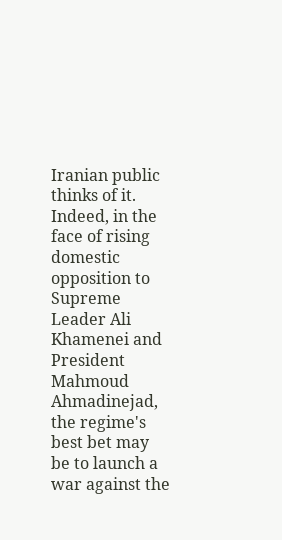Iranian public thinks of it. Indeed, in the face of rising domestic opposition to Supreme Leader Ali Khamenei and President Mahmoud Ahmadinejad, the regime's best bet may be to launch a war against the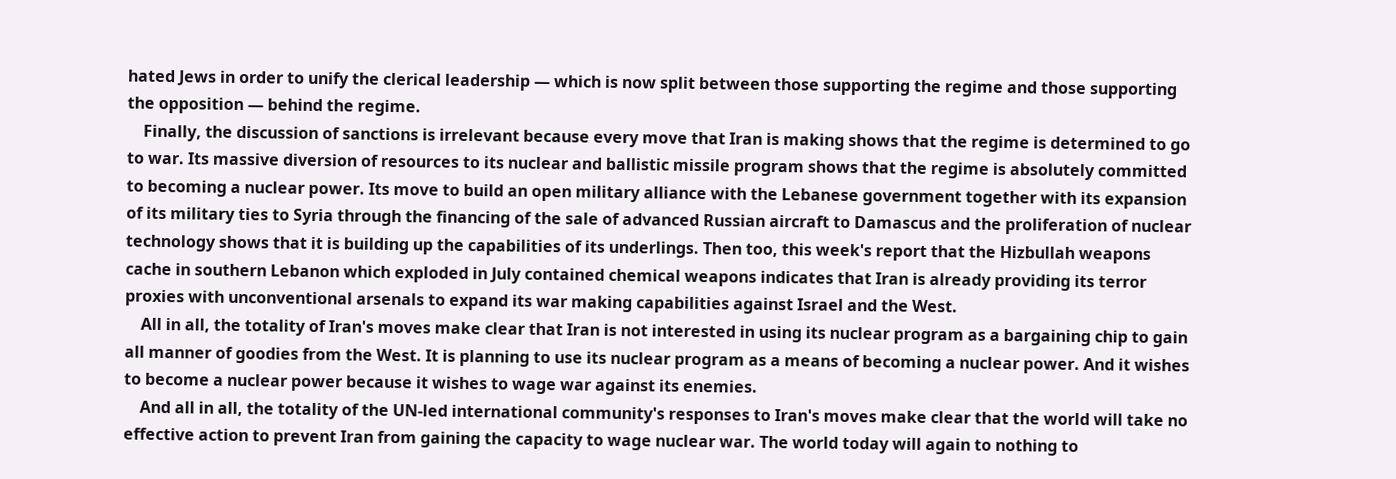hated Jews in order to unify the clerical leadership — which is now split between those supporting the regime and those supporting the opposition — behind the regime.
    Finally, the discussion of sanctions is irrelevant because every move that Iran is making shows that the regime is determined to go to war. Its massive diversion of resources to its nuclear and ballistic missile program shows that the regime is absolutely committed to becoming a nuclear power. Its move to build an open military alliance with the Lebanese government together with its expansion of its military ties to Syria through the financing of the sale of advanced Russian aircraft to Damascus and the proliferation of nuclear technology shows that it is building up the capabilities of its underlings. Then too, this week's report that the Hizbullah weapons cache in southern Lebanon which exploded in July contained chemical weapons indicates that Iran is already providing its terror proxies with unconventional arsenals to expand its war making capabilities against Israel and the West.
    All in all, the totality of Iran's moves make clear that Iran is not interested in using its nuclear program as a bargaining chip to gain all manner of goodies from the West. It is planning to use its nuclear program as a means of becoming a nuclear power. And it wishes to become a nuclear power because it wishes to wage war against its enemies.
    And all in all, the totality of the UN-led international community's responses to Iran's moves make clear that the world will take no effective action to prevent Iran from gaining the capacity to wage nuclear war. The world today will again to nothing to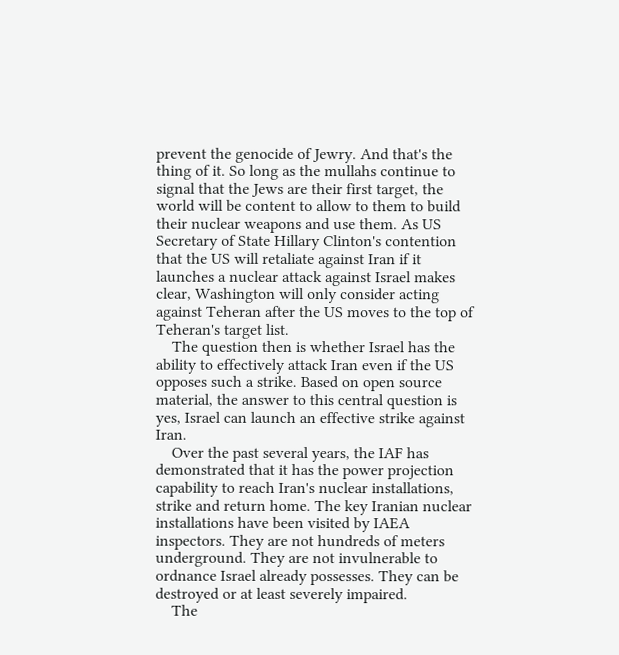prevent the genocide of Jewry. And that's the thing of it. So long as the mullahs continue to signal that the Jews are their first target, the world will be content to allow to them to build their nuclear weapons and use them. As US Secretary of State Hillary Clinton's contention that the US will retaliate against Iran if it launches a nuclear attack against Israel makes clear, Washington will only consider acting against Teheran after the US moves to the top of Teheran's target list.
    The question then is whether Israel has the ability to effectively attack Iran even if the US opposes such a strike. Based on open source material, the answer to this central question is yes, Israel can launch an effective strike against Iran.
    Over the past several years, the IAF has demonstrated that it has the power projection capability to reach Iran's nuclear installations, strike and return home. The key Iranian nuclear installations have been visited by IAEA inspectors. They are not hundreds of meters underground. They are not invulnerable to ordnance Israel already possesses. They can be destroyed or at least severely impaired.
    The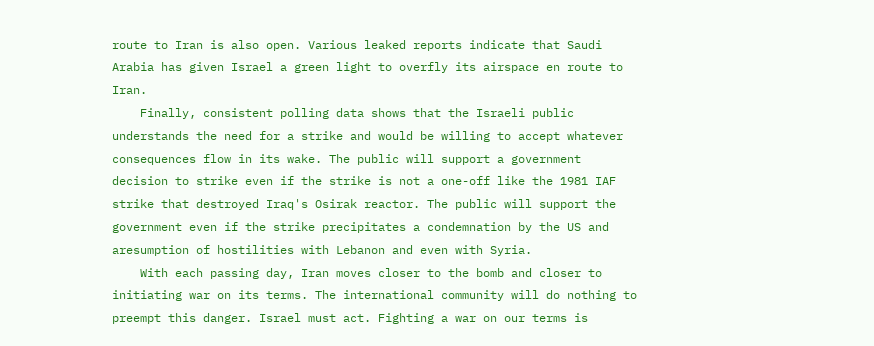route to Iran is also open. Various leaked reports indicate that Saudi Arabia has given Israel a green light to overfly its airspace en route to Iran.
    Finally, consistent polling data shows that the Israeli public understands the need for a strike and would be willing to accept whatever consequences flow in its wake. The public will support a government decision to strike even if the strike is not a one-off like the 1981 IAF strike that destroyed Iraq's Osirak reactor. The public will support the government even if the strike precipitates a condemnation by the US and aresumption of hostilities with Lebanon and even with Syria.
    With each passing day, Iran moves closer to the bomb and closer to initiating war on its terms. The international community will do nothing to preempt this danger. Israel must act. Fighting a war on our terms is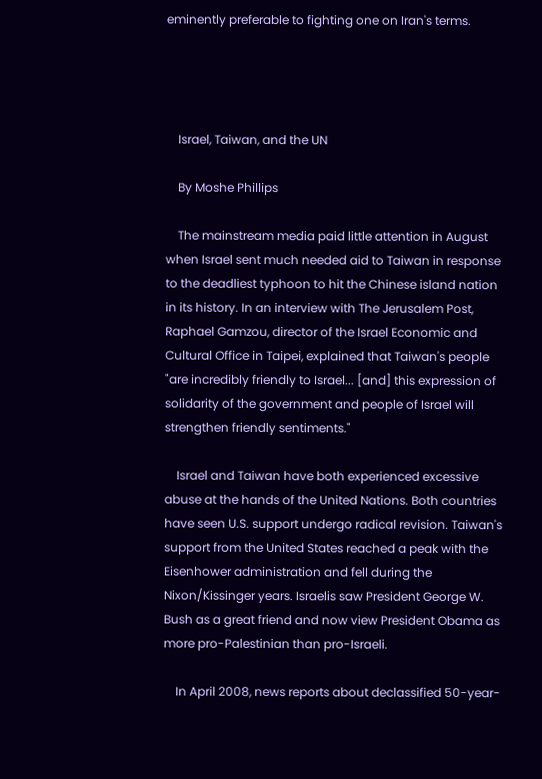eminently preferable to fighting one on Iran's terms.




    Israel, Taiwan, and the UN

    By Moshe Phillips

    The mainstream media paid little attention in August when Israel sent much needed aid to Taiwan in response to the deadliest typhoon to hit the Chinese island nation in its history. In an interview with The Jerusalem Post, Raphael Gamzou, director of the Israel Economic and Cultural Office in Taipei, explained that Taiwan's people "are incredibly friendly to Israel... [and] this expression of solidarity of the government and people of Israel will strengthen friendly sentiments."

    Israel and Taiwan have both experienced excessive abuse at the hands of the United Nations. Both countries have seen U.S. support undergo radical revision. Taiwan's support from the United States reached a peak with the Eisenhower administration and fell during the Nixon/Kissinger years. Israelis saw President George W. Bush as a great friend and now view President Obama as more pro-Palestinian than pro-Israeli.

    In April 2008, news reports about declassified 50-year-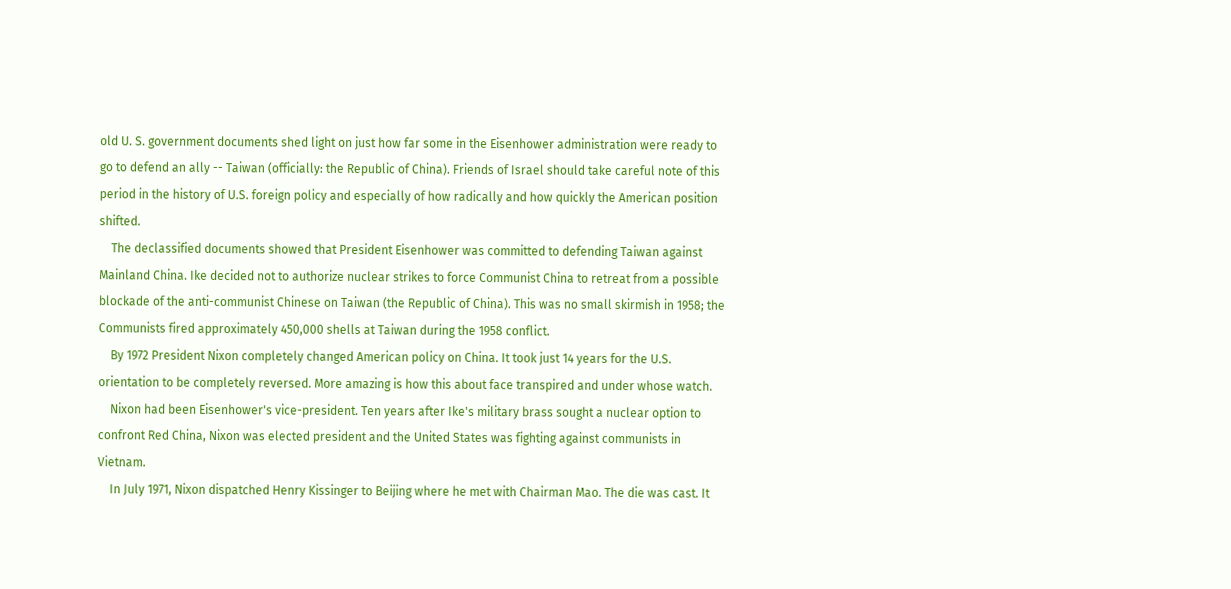old U. S. government documents shed light on just how far some in the Eisenhower administration were ready to go to defend an ally -- Taiwan (officially: the Republic of China). Friends of Israel should take careful note of this period in the history of U.S. foreign policy and especially of how radically and how quickly the American position shifted.
    The declassified documents showed that President Eisenhower was committed to defending Taiwan against Mainland China. Ike decided not to authorize nuclear strikes to force Communist China to retreat from a possible blockade of the anti-communist Chinese on Taiwan (the Republic of China). This was no small skirmish in 1958; the Communists fired approximately 450,000 shells at Taiwan during the 1958 conflict.
    By 1972 President Nixon completely changed American policy on China. It took just 14 years for the U.S. orientation to be completely reversed. More amazing is how this about face transpired and under whose watch.
    Nixon had been Eisenhower's vice-president. Ten years after Ike's military brass sought a nuclear option to confront Red China, Nixon was elected president and the United States was fighting against communists in Vietnam.
    In July 1971, Nixon dispatched Henry Kissinger to Beijing where he met with Chairman Mao. The die was cast. It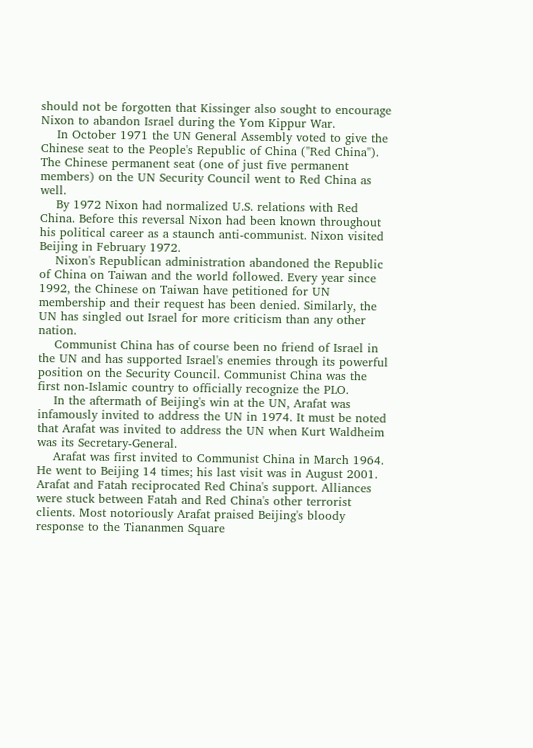should not be forgotten that Kissinger also sought to encourage Nixon to abandon Israel during the Yom Kippur War.
    In October 1971 the UN General Assembly voted to give the Chinese seat to the People's Republic of China ("Red China"). The Chinese permanent seat (one of just five permanent members) on the UN Security Council went to Red China as well.
    By 1972 Nixon had normalized U.S. relations with Red China. Before this reversal Nixon had been known throughout his political career as a staunch anti-communist. Nixon visited Beijing in February 1972.
    Nixon's Republican administration abandoned the Republic of China on Taiwan and the world followed. Every year since 1992, the Chinese on Taiwan have petitioned for UN membership and their request has been denied. Similarly, the UN has singled out Israel for more criticism than any other nation.
    Communist China has of course been no friend of Israel in the UN and has supported Israel's enemies through its powerful position on the Security Council. Communist China was the first non-Islamic country to officially recognize the PLO.
    In the aftermath of Beijing's win at the UN, Arafat was infamously invited to address the UN in 1974. It must be noted that Arafat was invited to address the UN when Kurt Waldheim was its Secretary-General.
    Arafat was first invited to Communist China in March 1964. He went to Beijing 14 times; his last visit was in August 2001. Arafat and Fatah reciprocated Red China's support. Alliances were stuck between Fatah and Red China's other terrorist clients. Most notoriously Arafat praised Beijing's bloody response to the Tiananmen Square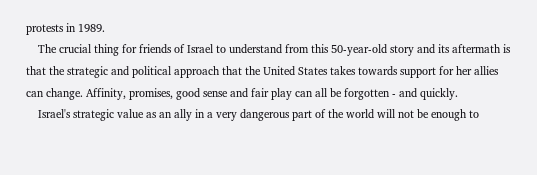protests in 1989.
    The crucial thing for friends of Israel to understand from this 50-year-old story and its aftermath is that the strategic and political approach that the United States takes towards support for her allies can change. Affinity, promises, good sense and fair play can all be forgotten - and quickly.
    Israel's strategic value as an ally in a very dangerous part of the world will not be enough to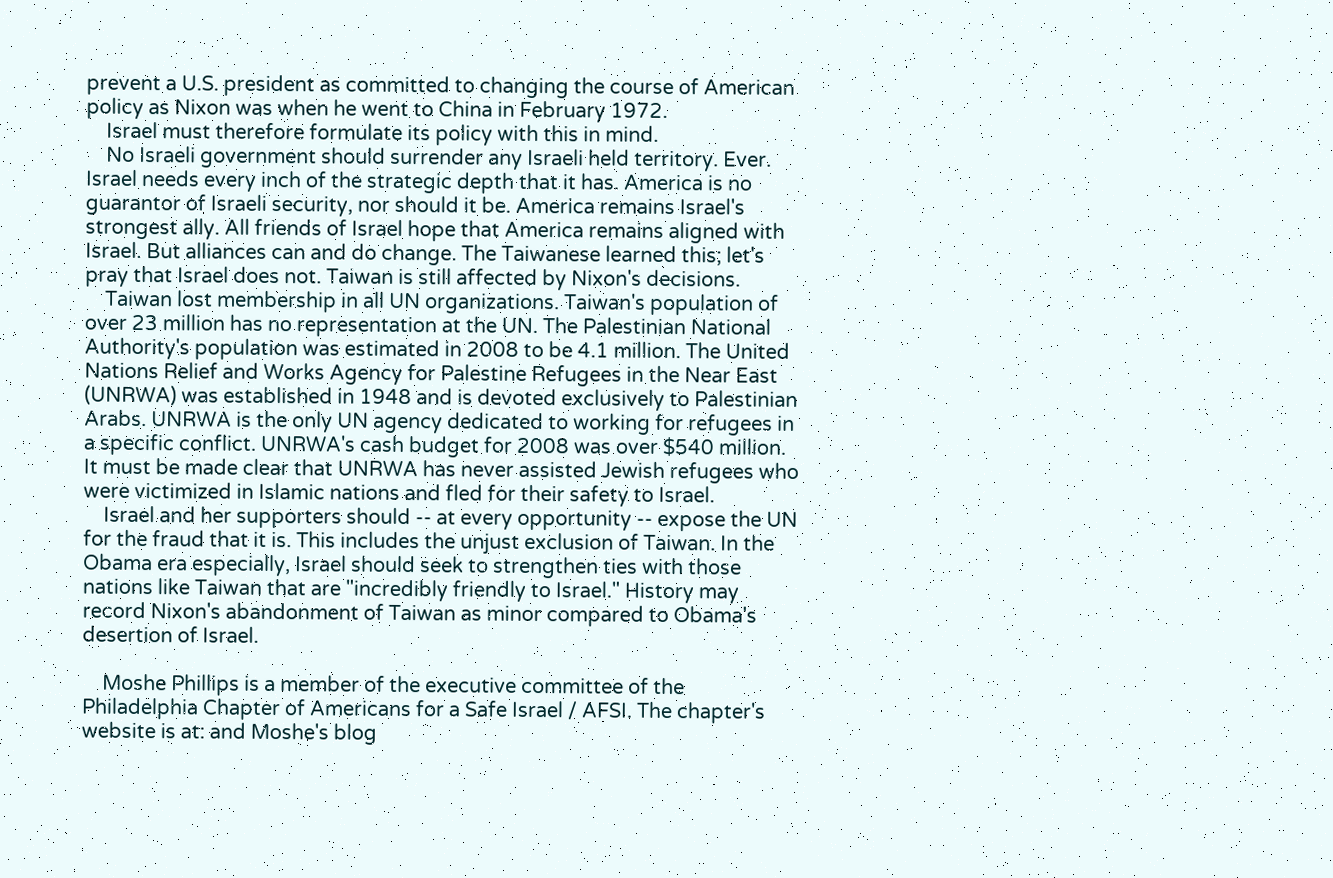prevent a U.S. president as committed to changing the course of American policy as Nixon was when he went to China in February 1972.
    Israel must therefore formulate its policy with this in mind.
    No Israeli government should surrender any Israeli held territory. Ever. Israel needs every inch of the strategic depth that it has. America is no guarantor of Israeli security, nor should it be. America remains Israel's strongest ally. All friends of Israel hope that America remains aligned with Israel. But alliances can and do change. The Taiwanese learned this; let's pray that Israel does not. Taiwan is still affected by Nixon's decisions.
    Taiwan lost membership in all UN organizations. Taiwan's population of over 23 million has no representation at the UN. The Palestinian National Authority's population was estimated in 2008 to be 4.1 million. The United Nations Relief and Works Agency for Palestine Refugees in the Near East (UNRWA) was established in 1948 and is devoted exclusively to Palestinian Arabs. UNRWA is the only UN agency dedicated to working for refugees in a specific conflict. UNRWA's cash budget for 2008 was over $540 million. It must be made clear that UNRWA has never assisted Jewish refugees who were victimized in Islamic nations and fled for their safety to Israel.
    Israel and her supporters should -- at every opportunity -- expose the UN for the fraud that it is. This includes the unjust exclusion of Taiwan. In the Obama era especially, Israel should seek to strengthen ties with those nations like Taiwan that are "incredibly friendly to Israel." History may record Nixon's abandonment of Taiwan as minor compared to Obama's desertion of Israel.

    Moshe Phillips is a member of the executive committee of the Philadelphia Chapter of Americans for a Safe Israel / AFSI. The chapter's website is at: and Moshe's blog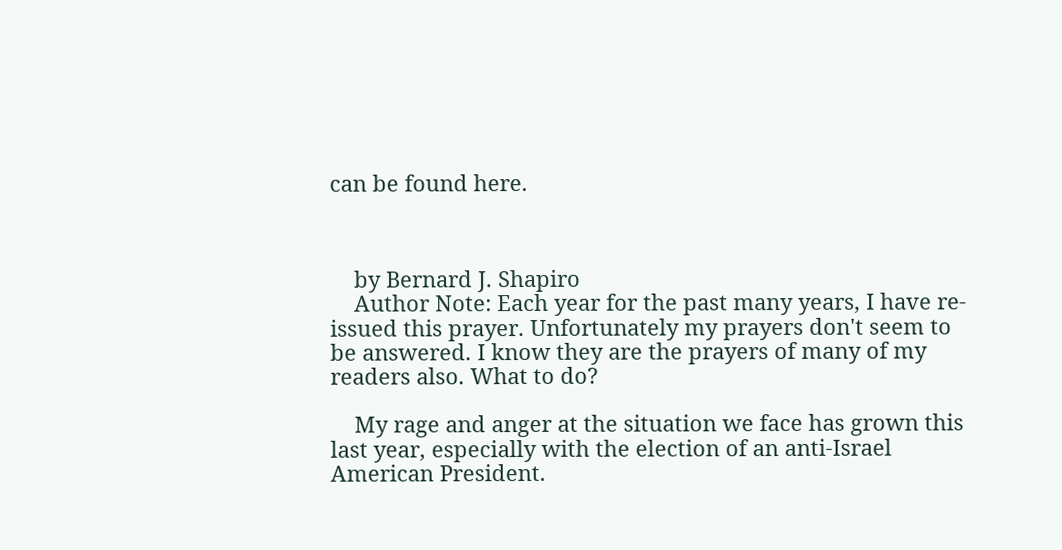can be found here.



    by Bernard J. Shapiro
    Author Note: Each year for the past many years, I have re-issued this prayer. Unfortunately my prayers don't seem to be answered. I know they are the prayers of many of my readers also. What to do?

    My rage and anger at the situation we face has grown this last year, especially with the election of an anti-Israel American President.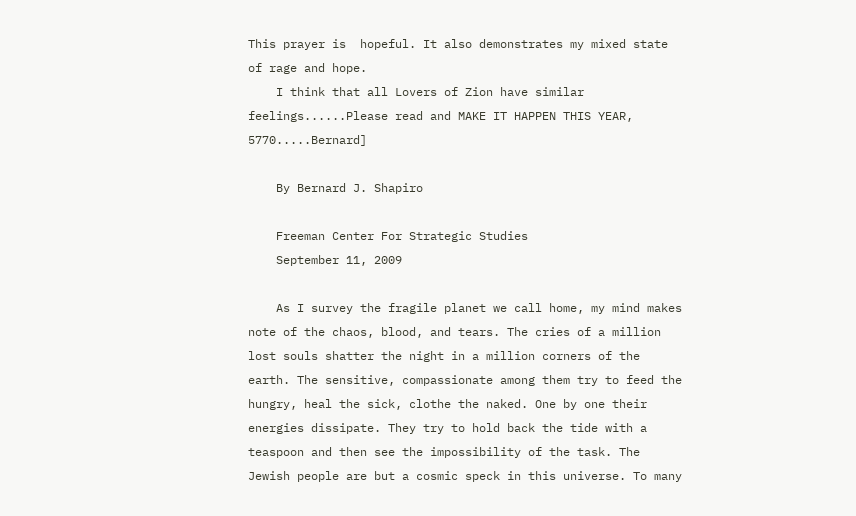This prayer is  hopeful. It also demonstrates my mixed state of rage and hope.
    I think that all Lovers of Zion have similar feelings......Please read and MAKE IT HAPPEN THIS YEAR, 5770.....Bernard]

    By Bernard J. Shapiro

    Freeman Center For Strategic Studies
    September 11, 2009

    As I survey the fragile planet we call home, my mind makes note of the chaos, blood, and tears. The cries of a million lost souls shatter the night in a million corners of the earth. The sensitive, compassionate among them try to feed the hungry, heal the sick, clothe the naked. One by one their energies dissipate. They try to hold back the tide with a teaspoon and then see the impossibility of the task. The Jewish people are but a cosmic speck in this universe. To many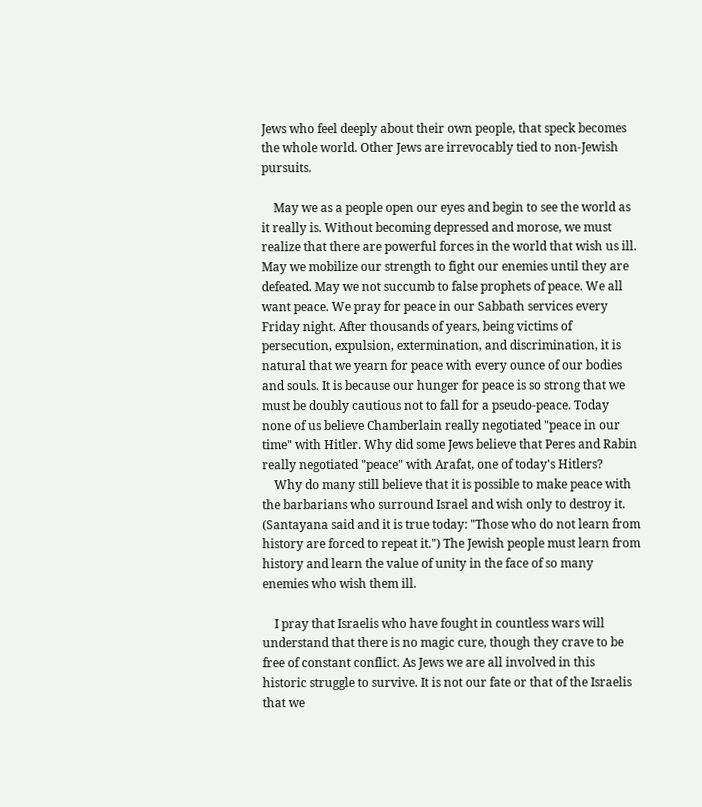Jews who feel deeply about their own people, that speck becomes the whole world. Other Jews are irrevocably tied to non-Jewish pursuits.

    May we as a people open our eyes and begin to see the world as it really is. Without becoming depressed and morose, we must realize that there are powerful forces in the world that wish us ill. May we mobilize our strength to fight our enemies until they are defeated. May we not succumb to false prophets of peace. We all want peace. We pray for peace in our Sabbath services every Friday night. After thousands of years, being victims of persecution, expulsion, extermination, and discrimination, it is natural that we yearn for peace with every ounce of our bodies and souls. It is because our hunger for peace is so strong that we must be doubly cautious not to fall for a pseudo-peace. Today none of us believe Chamberlain really negotiated "peace in our time" with Hitler. Why did some Jews believe that Peres and Rabin really negotiated "peace" with Arafat, one of today's Hitlers?
    Why do many still believe that it is possible to make peace with the barbarians who surround Israel and wish only to destroy it. (Santayana said and it is true today: "Those who do not learn from history are forced to repeat it.") The Jewish people must learn from history and learn the value of unity in the face of so many enemies who wish them ill.

    I pray that Israelis who have fought in countless wars will understand that there is no magic cure, though they crave to be free of constant conflict. As Jews we are all involved in this historic struggle to survive. It is not our fate or that of the Israelis that we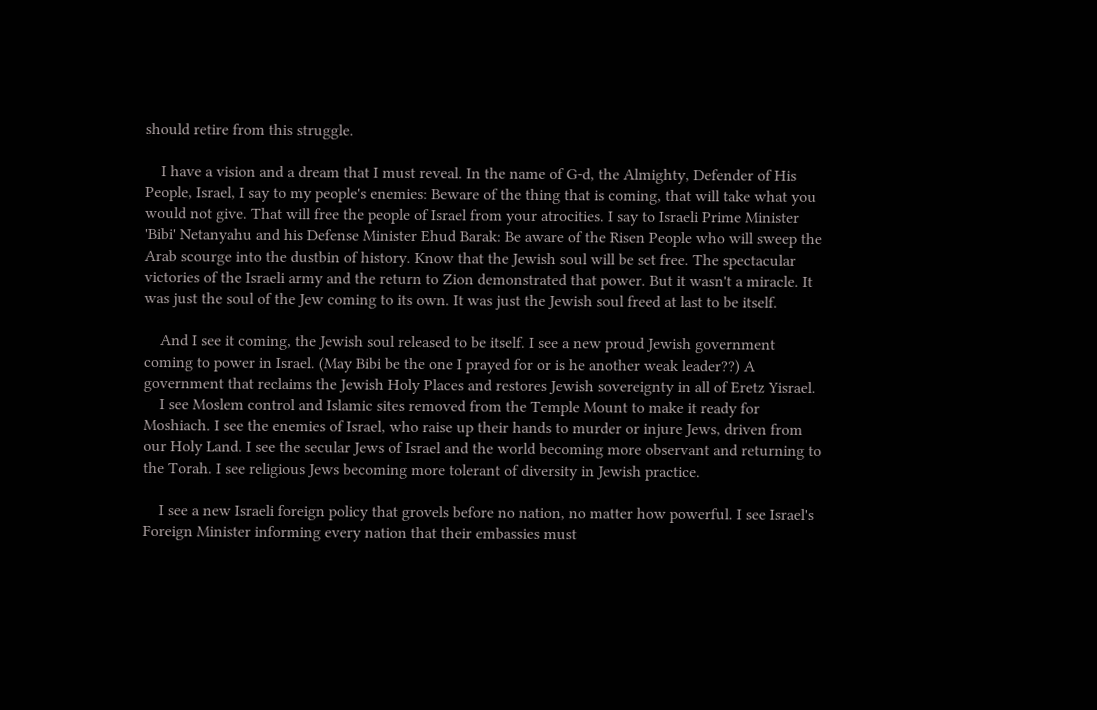should retire from this struggle.

    I have a vision and a dream that I must reveal. In the name of G-d, the Almighty, Defender of His People, Israel, I say to my people's enemies: Beware of the thing that is coming, that will take what you would not give. That will free the people of Israel from your atrocities. I say to Israeli Prime Minister 'Bibi' Netanyahu and his Defense Minister Ehud Barak: Be aware of the Risen People who will sweep the Arab scourge into the dustbin of history. Know that the Jewish soul will be set free. The spectacular victories of the Israeli army and the return to Zion demonstrated that power. But it wasn't a miracle. It was just the soul of the Jew coming to its own. It was just the Jewish soul freed at last to be itself.

    And I see it coming, the Jewish soul released to be itself. I see a new proud Jewish government coming to power in Israel. (May Bibi be the one I prayed for or is he another weak leader??) A government that reclaims the Jewish Holy Places and restores Jewish sovereignty in all of Eretz Yisrael.
    I see Moslem control and Islamic sites removed from the Temple Mount to make it ready for Moshiach. I see the enemies of Israel, who raise up their hands to murder or injure Jews, driven from our Holy Land. I see the secular Jews of Israel and the world becoming more observant and returning to the Torah. I see religious Jews becoming more tolerant of diversity in Jewish practice.

    I see a new Israeli foreign policy that grovels before no nation, no matter how powerful. I see Israel's Foreign Minister informing every nation that their embassies must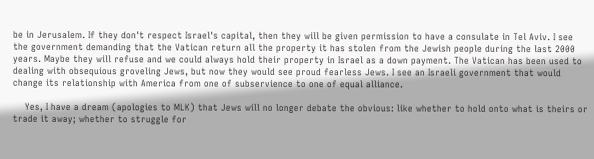be in Jerusalem. If they don't respect Israel's capital, then they will be given permission to have a consulate in Tel Aviv. I see the government demanding that the Vatican return all the property it has stolen from the Jewish people during the last 2000 years. Maybe they will refuse and we could always hold their property in Israel as a down payment. The Vatican has been used to dealing with obsequious groveling Jews, but now they would see proud fearless Jews. I see an Israeli government that would change its relationship with America from one of subservience to one of equal alliance.

    Yes, I have a dream (apologies to MLK) that Jews will no longer debate the obvious: like whether to hold onto what is theirs or trade it away; whether to struggle for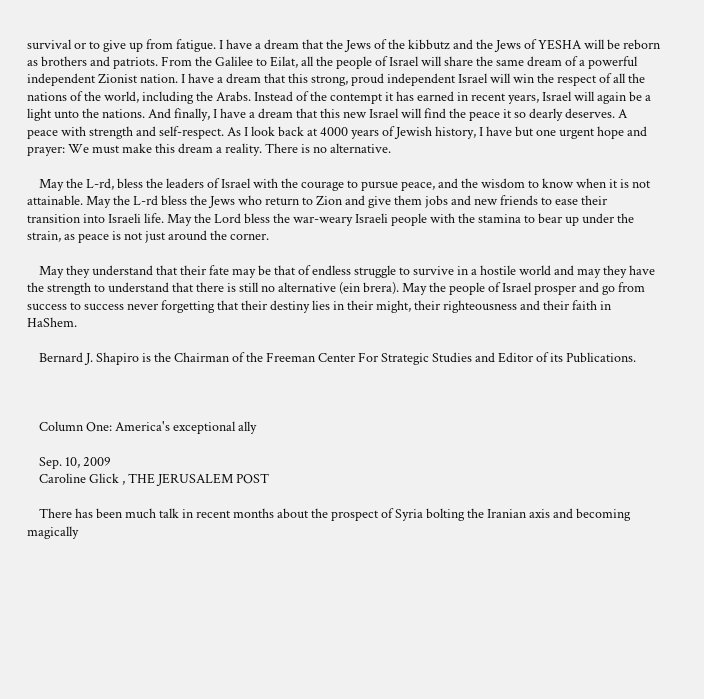survival or to give up from fatigue. I have a dream that the Jews of the kibbutz and the Jews of YESHA will be reborn as brothers and patriots. From the Galilee to Eilat, all the people of Israel will share the same dream of a powerful independent Zionist nation. I have a dream that this strong, proud independent Israel will win the respect of all the nations of the world, including the Arabs. Instead of the contempt it has earned in recent years, Israel will again be a light unto the nations. And finally, I have a dream that this new Israel will find the peace it so dearly deserves. A peace with strength and self-respect. As I look back at 4000 years of Jewish history, I have but one urgent hope and prayer: We must make this dream a reality. There is no alternative.

    May the L-rd, bless the leaders of Israel with the courage to pursue peace, and the wisdom to know when it is not attainable. May the L-rd bless the Jews who return to Zion and give them jobs and new friends to ease their transition into Israeli life. May the Lord bless the war-weary Israeli people with the stamina to bear up under the strain, as peace is not just around the corner.

    May they understand that their fate may be that of endless struggle to survive in a hostile world and may they have the strength to understand that there is still no alternative (ein brera). May the people of Israel prosper and go from success to success never forgetting that their destiny lies in their might, their righteousness and their faith in HaShem.

    Bernard J. Shapiro is the Chairman of the Freeman Center For Strategic Studies and Editor of its Publications.



    Column One: America's exceptional ally

    Sep. 10, 2009
    Caroline Glick , THE JERUSALEM POST

    There has been much talk in recent months about the prospect of Syria bolting the Iranian axis and becoming magically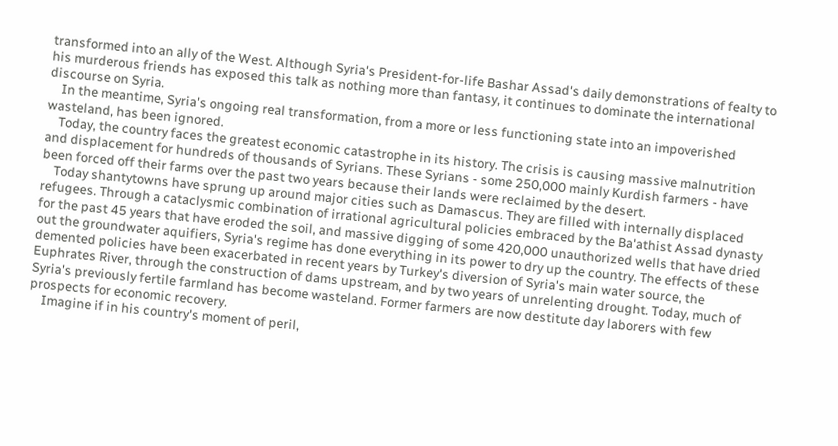transformed into an ally of the West. Although Syria's President-for-life Bashar Assad's daily demonstrations of fealty to his murderous friends has exposed this talk as nothing more than fantasy, it continues to dominate the international discourse on Syria.
    In the meantime, Syria's ongoing real transformation, from a more or less functioning state into an impoverished wasteland, has been ignored.
    Today, the country faces the greatest economic catastrophe in its history. The crisis is causing massive malnutrition and displacement for hundreds of thousands of Syrians. These Syrians - some 250,000 mainly Kurdish farmers - have been forced off their farms over the past two years because their lands were reclaimed by the desert.
    Today shantytowns have sprung up around major cities such as Damascus. They are filled with internally displaced refugees. Through a cataclysmic combination of irrational agricultural policies embraced by the Ba'athist Assad dynasty for the past 45 years that have eroded the soil, and massive digging of some 420,000 unauthorized wells that have dried out the groundwater aquifiers, Syria's regime has done everything in its power to dry up the country. The effects of these demented policies have been exacerbated in recent years by Turkey's diversion of Syria's main water source, the Euphrates River, through the construction of dams upstream, and by two years of unrelenting drought. Today, much of Syria's previously fertile farmland has become wasteland. Former farmers are now destitute day laborers with few prospects for economic recovery.
    Imagine if in his country's moment of peril,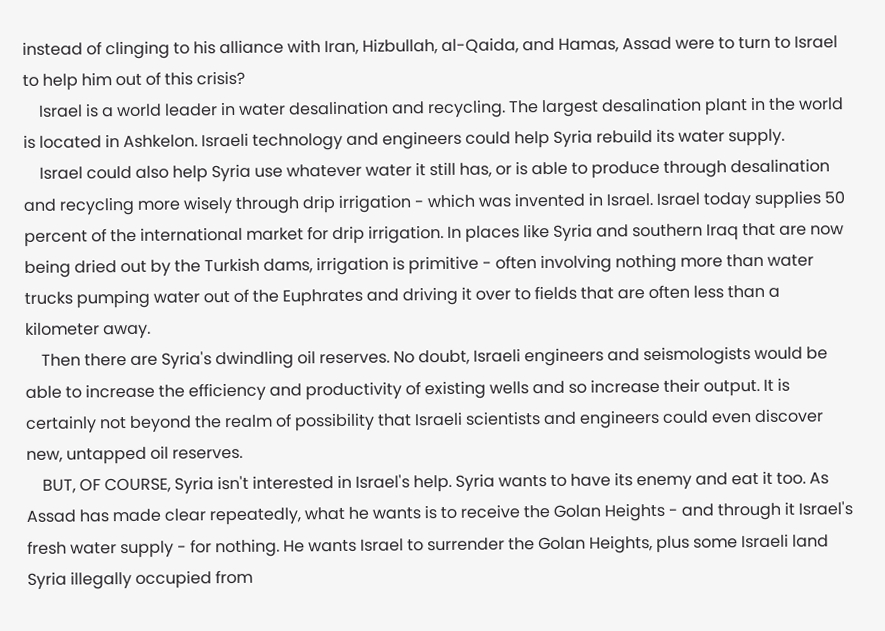instead of clinging to his alliance with Iran, Hizbullah, al-Qaida, and Hamas, Assad were to turn to Israel to help him out of this crisis?
    Israel is a world leader in water desalination and recycling. The largest desalination plant in the world is located in Ashkelon. Israeli technology and engineers could help Syria rebuild its water supply.
    Israel could also help Syria use whatever water it still has, or is able to produce through desalination and recycling more wisely through drip irrigation - which was invented in Israel. Israel today supplies 50 percent of the international market for drip irrigation. In places like Syria and southern Iraq that are now being dried out by the Turkish dams, irrigation is primitive - often involving nothing more than water trucks pumping water out of the Euphrates and driving it over to fields that are often less than a kilometer away.
    Then there are Syria's dwindling oil reserves. No doubt, Israeli engineers and seismologists would be able to increase the efficiency and productivity of existing wells and so increase their output. It is certainly not beyond the realm of possibility that Israeli scientists and engineers could even discover new, untapped oil reserves.
    BUT, OF COURSE, Syria isn't interested in Israel's help. Syria wants to have its enemy and eat it too. As Assad has made clear repeatedly, what he wants is to receive the Golan Heights - and through it Israel's fresh water supply - for nothing. He wants Israel to surrender the Golan Heights, plus some Israeli land Syria illegally occupied from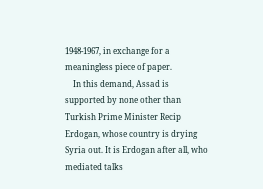1948-1967, in exchange for a meaningless piece of paper.
    In this demand, Assad is supported by none other than Turkish Prime Minister Recip Erdogan, whose country is drying Syria out. It is Erdogan after all, who mediated talks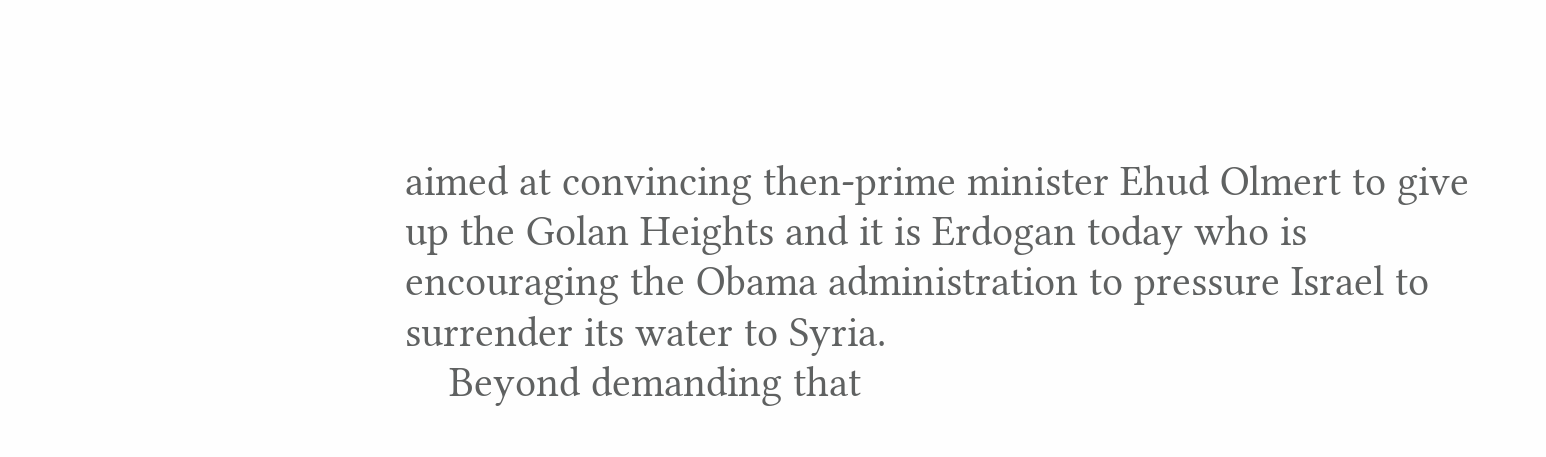aimed at convincing then-prime minister Ehud Olmert to give up the Golan Heights and it is Erdogan today who is encouraging the Obama administration to pressure Israel to surrender its water to Syria.
    Beyond demanding that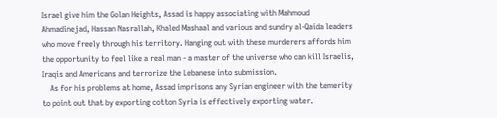Israel give him the Golan Heights, Assad is happy associating with Mahmoud Ahmadinejad, Hassan Nasrallah, Khaled Mashaal and various and sundry al-Qaida leaders who move freely through his territory. Hanging out with these murderers affords him the opportunity to feel like a real man - a master of the universe who can kill Israelis, Iraqis and Americans and terrorize the Lebanese into submission.
    As for his problems at home, Assad imprisons any Syrian engineer with the temerity to point out that by exporting cotton Syria is effectively exporting water.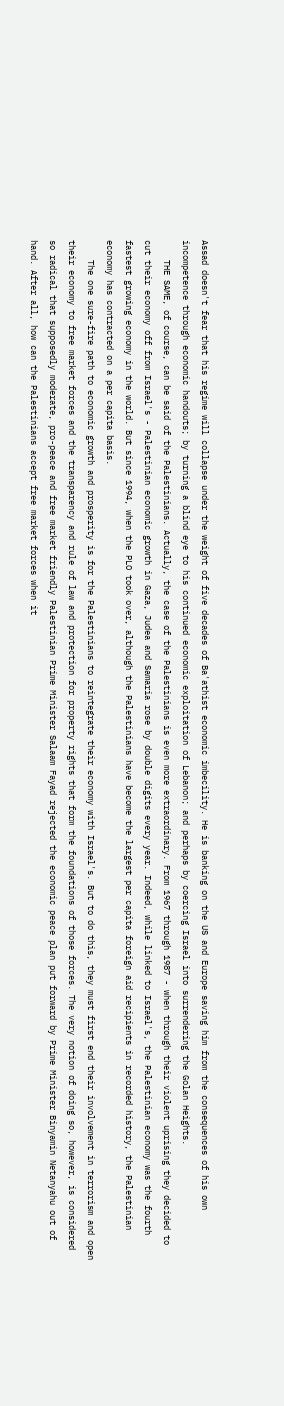Assad doesn't fear that his regime will collapse under the weight of five decades of Ba'athist economic imbecility. He is banking on the US and Europe saving him from the consequences of his own incompetence through economic handouts; by turning a blind eye to his continued economic exploitation of Lebanon; and perhaps by coercing Israel into surrendering the Golan Heights.
    THE SAME, of course, can be said of the Palestinians. Actually, the case of the Palestinians is even more extraordinary. From 1967 through 1987 - when through their violent uprising they decided to cut their economy off from Israel's - Palestinian economic growth in Gaza, Judea and Samaria rose by double digits every year. Indeed, while linked to Israel's, the Palestinian economy was the fourth fastest growing economy in the world. But since 1994, when the PLO took over, although the Palestinians have become the largest per capita foreign aid recipients in recorded history, the Palestinian economy has contracted on a per capita basis.
    The one sure-fire path to economic growth and prosperity is for the Palestinians to reintegrate their economy with Israel's. But to do this, they must first end their involvement in terrorism and open their economy to free market forces and the transparency and rule of law and protection for property rights that form the foundations of those forces. The very notion of doing so, however, is considered so radical that supposedly moderate, pro-peace and free market friendly Palestinian Prime Minister Salaam Fayad rejected the economic peace plan put forward by Prime Minister Binyamin Netanyahu out of hand. After all, how can the Palestinians accept free market forces when it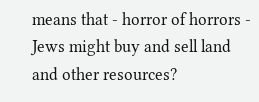means that - horror of horrors - Jews might buy and sell land and other resources?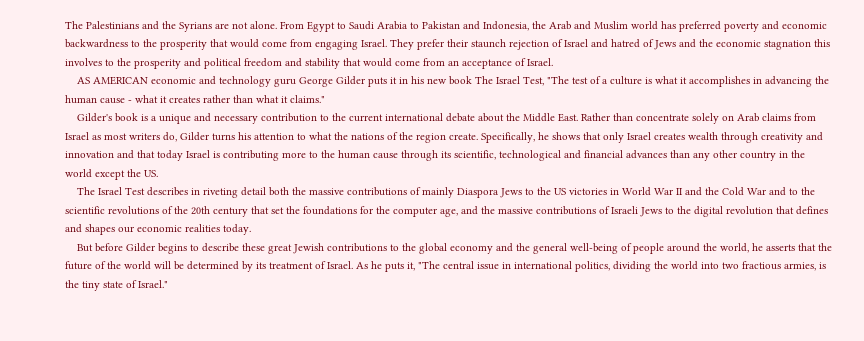The Palestinians and the Syrians are not alone. From Egypt to Saudi Arabia to Pakistan and Indonesia, the Arab and Muslim world has preferred poverty and economic backwardness to the prosperity that would come from engaging Israel. They prefer their staunch rejection of Israel and hatred of Jews and the economic stagnation this involves to the prosperity and political freedom and stability that would come from an acceptance of Israel.
    AS AMERICAN economic and technology guru George Gilder puts it in his new book The Israel Test, "The test of a culture is what it accomplishes in advancing the human cause - what it creates rather than what it claims."
    Gilder's book is a unique and necessary contribution to the current international debate about the Middle East. Rather than concentrate solely on Arab claims from Israel as most writers do, Gilder turns his attention to what the nations of the region create. Specifically, he shows that only Israel creates wealth through creativity and innovation and that today Israel is contributing more to the human cause through its scientific, technological and financial advances than any other country in the world except the US.
    The Israel Test describes in riveting detail both the massive contributions of mainly Diaspora Jews to the US victories in World War II and the Cold War and to the scientific revolutions of the 20th century that set the foundations for the computer age, and the massive contributions of Israeli Jews to the digital revolution that defines and shapes our economic realities today.
    But before Gilder begins to describe these great Jewish contributions to the global economy and the general well-being of people around the world, he asserts that the future of the world will be determined by its treatment of Israel. As he puts it, "The central issue in international politics, dividing the world into two fractious armies, is the tiny state of Israel."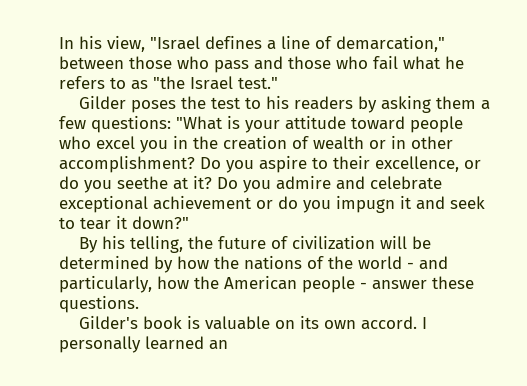In his view, "Israel defines a line of demarcation," between those who pass and those who fail what he refers to as "the Israel test."
    Gilder poses the test to his readers by asking them a few questions: "What is your attitude toward people who excel you in the creation of wealth or in other accomplishment? Do you aspire to their excellence, or do you seethe at it? Do you admire and celebrate exceptional achievement or do you impugn it and seek to tear it down?"
    By his telling, the future of civilization will be determined by how the nations of the world - and particularly, how the American people - answer these questions.
    Gilder's book is valuable on its own accord. I personally learned an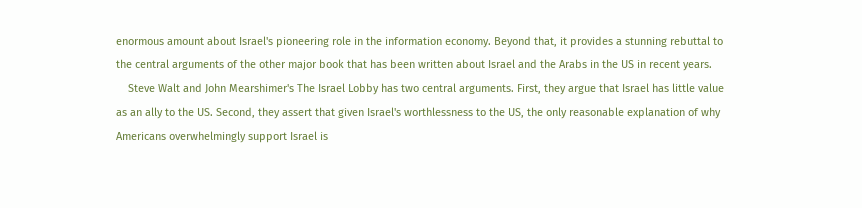enormous amount about Israel's pioneering role in the information economy. Beyond that, it provides a stunning rebuttal to the central arguments of the other major book that has been written about Israel and the Arabs in the US in recent years.
    Steve Walt and John Mearshimer's The Israel Lobby has two central arguments. First, they argue that Israel has little value as an ally to the US. Second, they assert that given Israel's worthlessness to the US, the only reasonable explanation of why Americans overwhelmingly support Israel is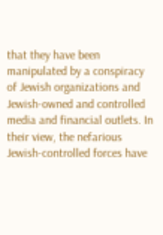that they have been manipulated by a conspiracy of Jewish organizations and Jewish-owned and controlled media and financial outlets. In their view, the nefarious Jewish-controlled forces have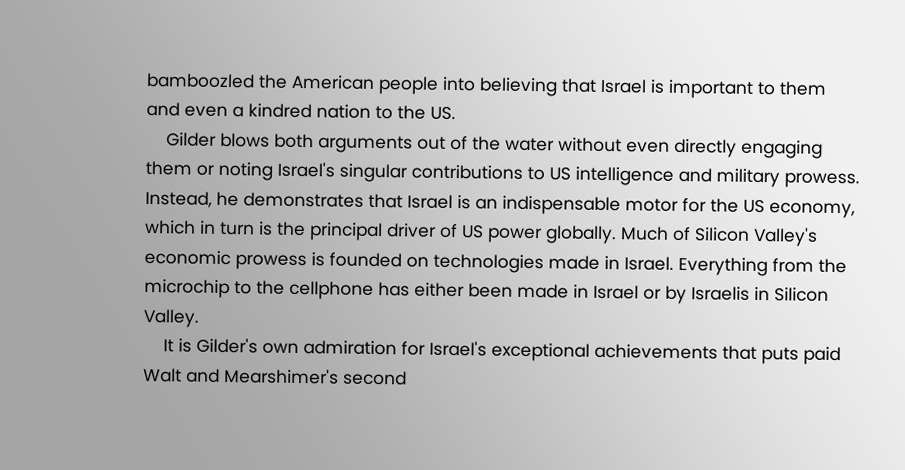bamboozled the American people into believing that Israel is important to them and even a kindred nation to the US.
    Gilder blows both arguments out of the water without even directly engaging them or noting Israel's singular contributions to US intelligence and military prowess. Instead, he demonstrates that Israel is an indispensable motor for the US economy, which in turn is the principal driver of US power globally. Much of Silicon Valley's economic prowess is founded on technologies made in Israel. Everything from the microchip to the cellphone has either been made in Israel or by Israelis in Silicon Valley.
    It is Gilder's own admiration for Israel's exceptional achievements that puts paid Walt and Mearshimer's second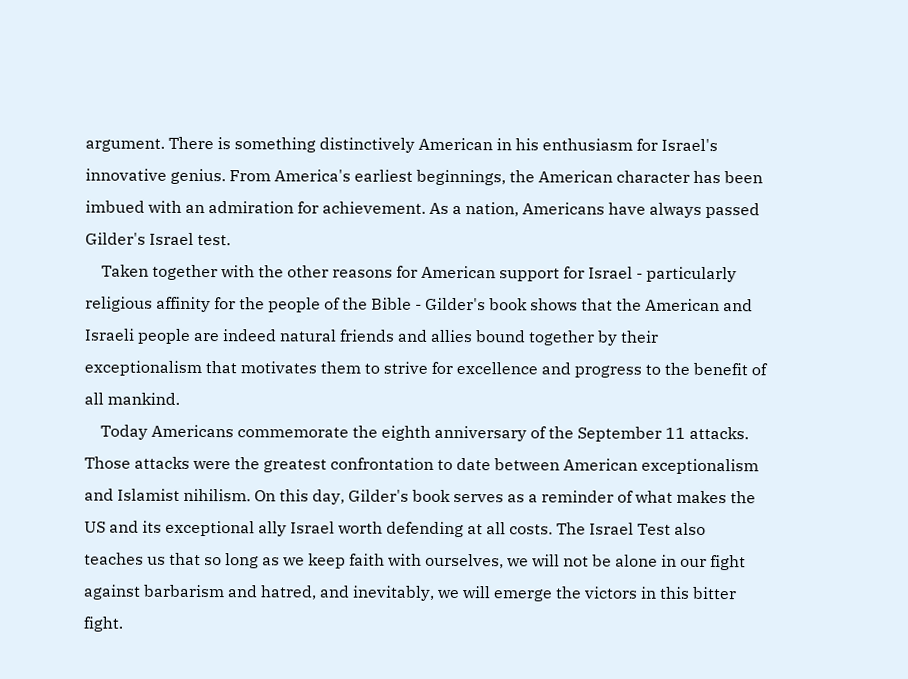argument. There is something distinctively American in his enthusiasm for Israel's innovative genius. From America's earliest beginnings, the American character has been imbued with an admiration for achievement. As a nation, Americans have always passed Gilder's Israel test.
    Taken together with the other reasons for American support for Israel - particularly religious affinity for the people of the Bible - Gilder's book shows that the American and Israeli people are indeed natural friends and allies bound together by their exceptionalism that motivates them to strive for excellence and progress to the benefit of all mankind.
    Today Americans commemorate the eighth anniversary of the September 11 attacks. Those attacks were the greatest confrontation to date between American exceptionalism and Islamist nihilism. On this day, Gilder's book serves as a reminder of what makes the US and its exceptional ally Israel worth defending at all costs. The Israel Test also teaches us that so long as we keep faith with ourselves, we will not be alone in our fight against barbarism and hatred, and inevitably, we will emerge the victors in this bitter fight.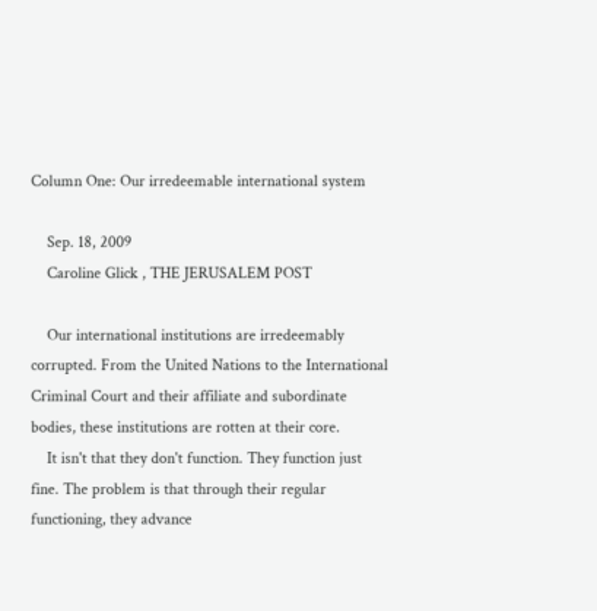Column One: Our irredeemable international system

    Sep. 18, 2009
    Caroline Glick , THE JERUSALEM POST

    Our international institutions are irredeemably corrupted. From the United Nations to the International Criminal Court and their affiliate and subordinate bodies, these institutions are rotten at their core.
    It isn't that they don't function. They function just fine. The problem is that through their regular functioning, they advance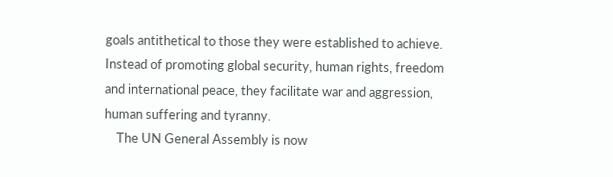goals antithetical to those they were established to achieve. Instead of promoting global security, human rights, freedom and international peace, they facilitate war and aggression, human suffering and tyranny.
    The UN General Assembly is now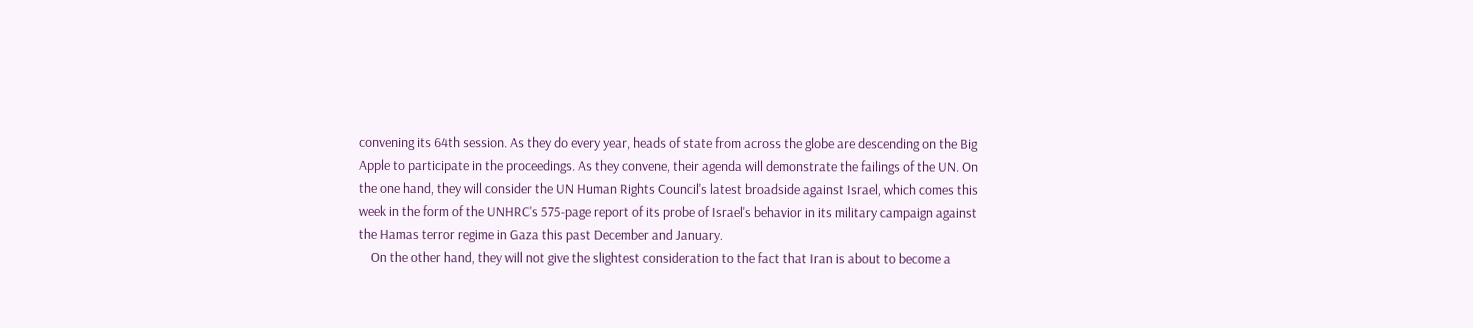convening its 64th session. As they do every year, heads of state from across the globe are descending on the Big Apple to participate in the proceedings. As they convene, their agenda will demonstrate the failings of the UN. On the one hand, they will consider the UN Human Rights Council's latest broadside against Israel, which comes this week in the form of the UNHRC's 575-page report of its probe of Israel's behavior in its military campaign against the Hamas terror regime in Gaza this past December and January.
    On the other hand, they will not give the slightest consideration to the fact that Iran is about to become a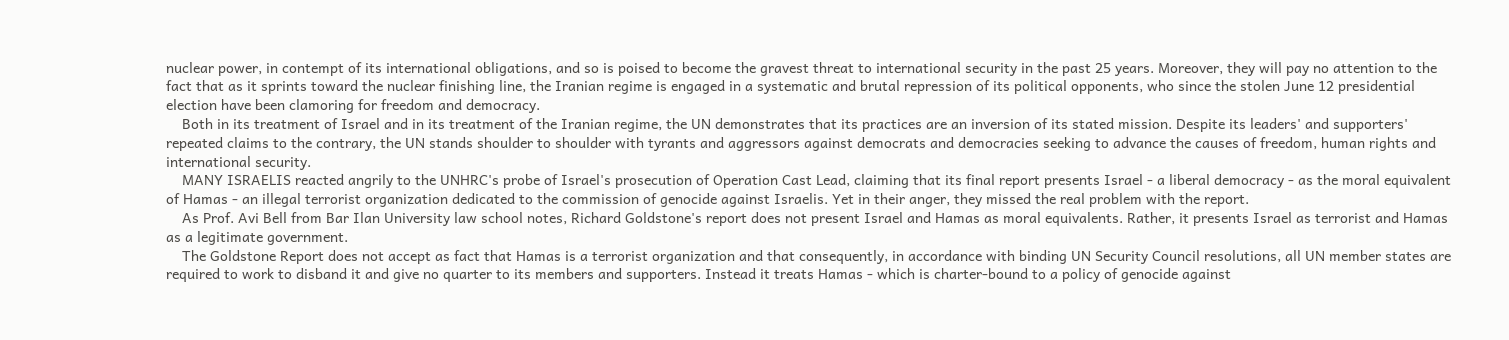nuclear power, in contempt of its international obligations, and so is poised to become the gravest threat to international security in the past 25 years. Moreover, they will pay no attention to the fact that as it sprints toward the nuclear finishing line, the Iranian regime is engaged in a systematic and brutal repression of its political opponents, who since the stolen June 12 presidential election have been clamoring for freedom and democracy.
    Both in its treatment of Israel and in its treatment of the Iranian regime, the UN demonstrates that its practices are an inversion of its stated mission. Despite its leaders' and supporters' repeated claims to the contrary, the UN stands shoulder to shoulder with tyrants and aggressors against democrats and democracies seeking to advance the causes of freedom, human rights and international security.
    MANY ISRAELIS reacted angrily to the UNHRC's probe of Israel's prosecution of Operation Cast Lead, claiming that its final report presents Israel - a liberal democracy - as the moral equivalent of Hamas - an illegal terrorist organization dedicated to the commission of genocide against Israelis. Yet in their anger, they missed the real problem with the report.
    As Prof. Avi Bell from Bar Ilan University law school notes, Richard Goldstone's report does not present Israel and Hamas as moral equivalents. Rather, it presents Israel as terrorist and Hamas as a legitimate government.
    The Goldstone Report does not accept as fact that Hamas is a terrorist organization and that consequently, in accordance with binding UN Security Council resolutions, all UN member states are required to work to disband it and give no quarter to its members and supporters. Instead it treats Hamas - which is charter-bound to a policy of genocide against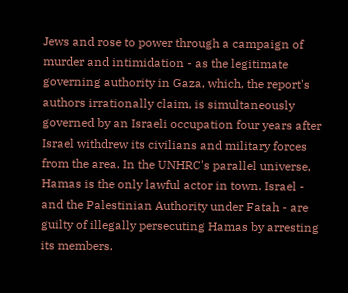Jews and rose to power through a campaign of murder and intimidation - as the legitimate governing authority in Gaza, which, the report's authors irrationally claim, is simultaneously governed by an Israeli occupation four years after Israel withdrew its civilians and military forces from the area. In the UNHRC's parallel universe, Hamas is the only lawful actor in town. Israel - and the Palestinian Authority under Fatah - are guilty of illegally persecuting Hamas by arresting its members.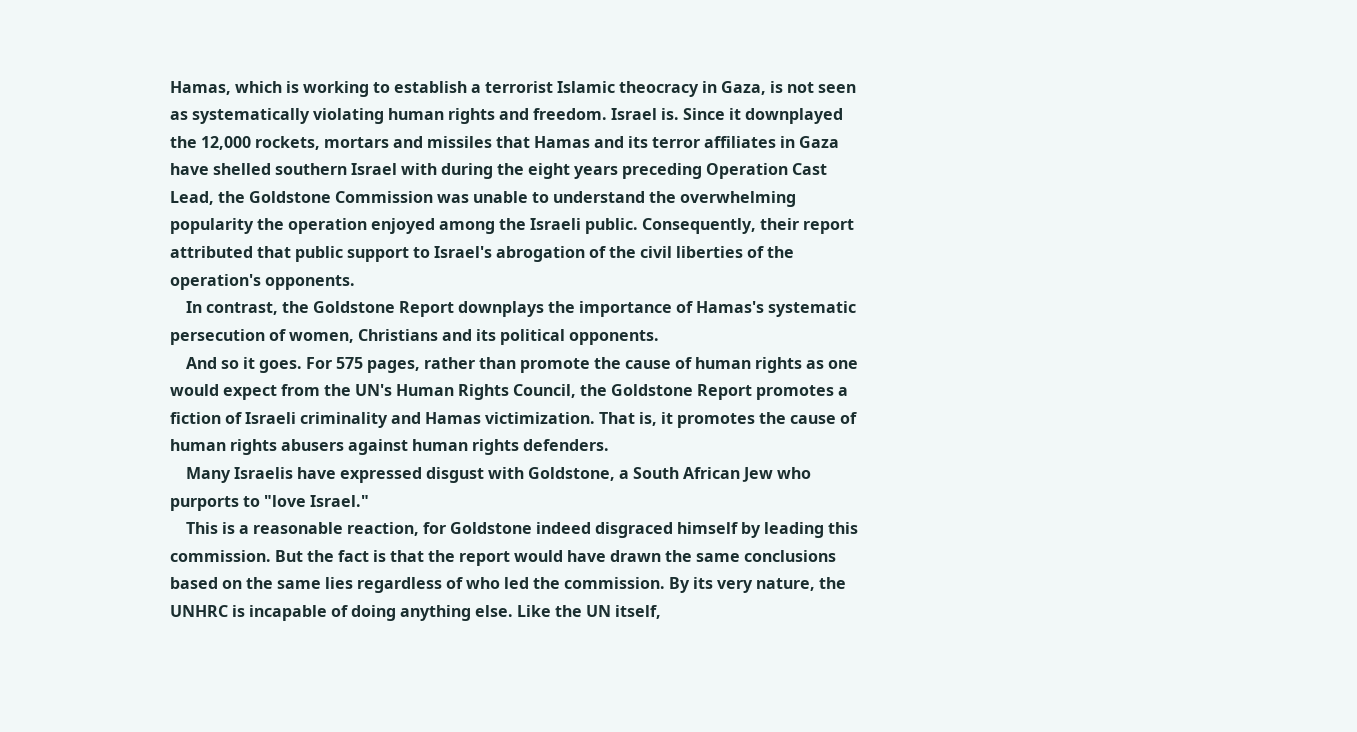Hamas, which is working to establish a terrorist Islamic theocracy in Gaza, is not seen as systematically violating human rights and freedom. Israel is. Since it downplayed the 12,000 rockets, mortars and missiles that Hamas and its terror affiliates in Gaza have shelled southern Israel with during the eight years preceding Operation Cast Lead, the Goldstone Commission was unable to understand the overwhelming popularity the operation enjoyed among the Israeli public. Consequently, their report attributed that public support to Israel's abrogation of the civil liberties of the operation's opponents.
    In contrast, the Goldstone Report downplays the importance of Hamas's systematic persecution of women, Christians and its political opponents.
    And so it goes. For 575 pages, rather than promote the cause of human rights as one would expect from the UN's Human Rights Council, the Goldstone Report promotes a fiction of Israeli criminality and Hamas victimization. That is, it promotes the cause of human rights abusers against human rights defenders.
    Many Israelis have expressed disgust with Goldstone, a South African Jew who purports to "love Israel."
    This is a reasonable reaction, for Goldstone indeed disgraced himself by leading this commission. But the fact is that the report would have drawn the same conclusions based on the same lies regardless of who led the commission. By its very nature, the UNHRC is incapable of doing anything else. Like the UN itself,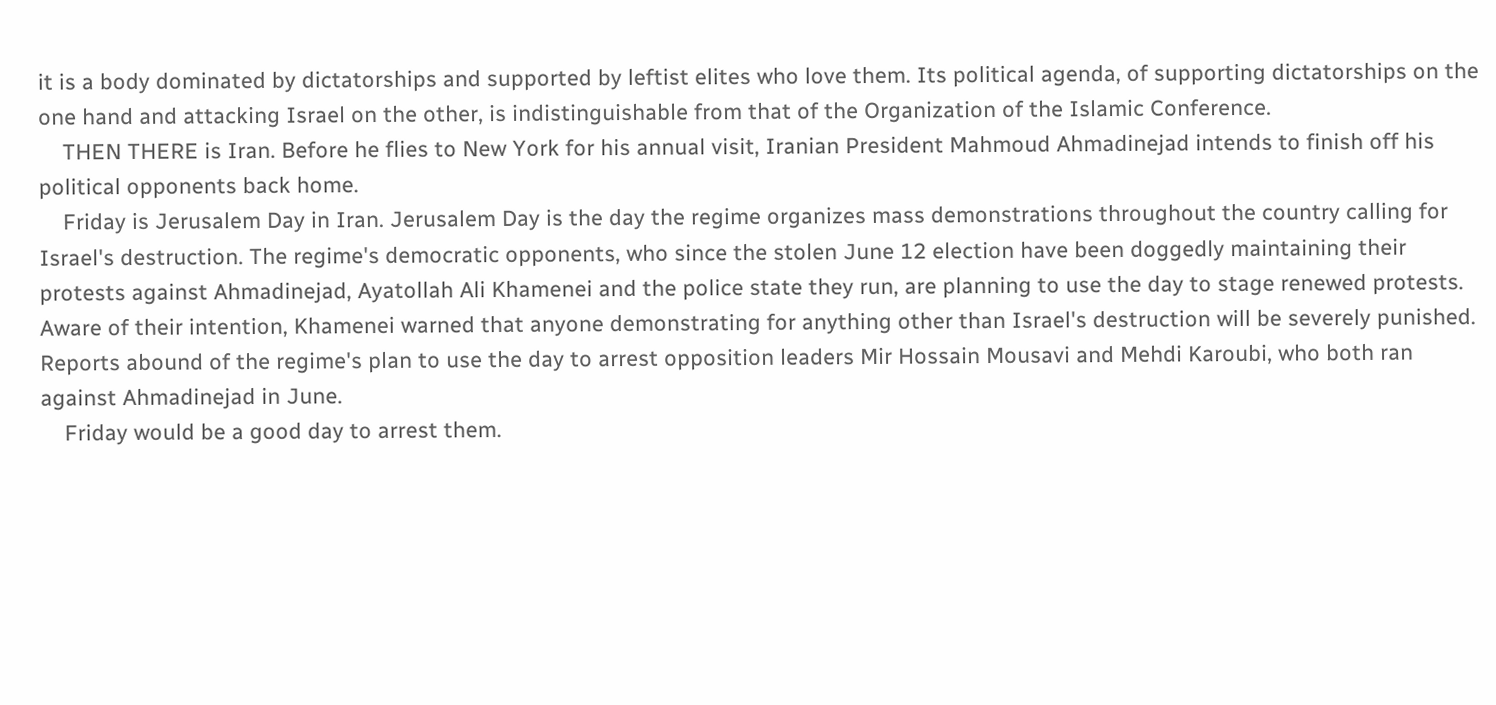it is a body dominated by dictatorships and supported by leftist elites who love them. Its political agenda, of supporting dictatorships on the one hand and attacking Israel on the other, is indistinguishable from that of the Organization of the Islamic Conference.
    THEN THERE is Iran. Before he flies to New York for his annual visit, Iranian President Mahmoud Ahmadinejad intends to finish off his political opponents back home.
    Friday is Jerusalem Day in Iran. Jerusalem Day is the day the regime organizes mass demonstrations throughout the country calling for Israel's destruction. The regime's democratic opponents, who since the stolen June 12 election have been doggedly maintaining their protests against Ahmadinejad, Ayatollah Ali Khamenei and the police state they run, are planning to use the day to stage renewed protests. Aware of their intention, Khamenei warned that anyone demonstrating for anything other than Israel's destruction will be severely punished. Reports abound of the regime's plan to use the day to arrest opposition leaders Mir Hossain Mousavi and Mehdi Karoubi, who both ran against Ahmadinejad in June.
    Friday would be a good day to arrest them.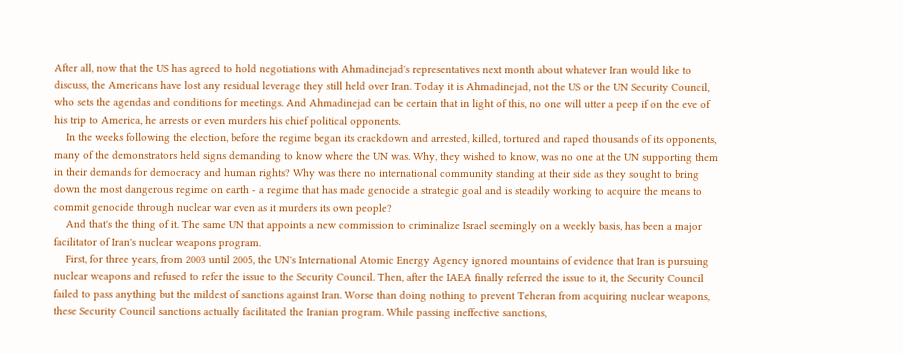After all, now that the US has agreed to hold negotiations with Ahmadinejad's representatives next month about whatever Iran would like to discuss, the Americans have lost any residual leverage they still held over Iran. Today it is Ahmadinejad, not the US or the UN Security Council, who sets the agendas and conditions for meetings. And Ahmadinejad can be certain that in light of this, no one will utter a peep if on the eve of his trip to America, he arrests or even murders his chief political opponents.
    In the weeks following the election, before the regime began its crackdown and arrested, killed, tortured and raped thousands of its opponents, many of the demonstrators held signs demanding to know where the UN was. Why, they wished to know, was no one at the UN supporting them in their demands for democracy and human rights? Why was there no international community standing at their side as they sought to bring down the most dangerous regime on earth - a regime that has made genocide a strategic goal and is steadily working to acquire the means to commit genocide through nuclear war even as it murders its own people?
    And that's the thing of it. The same UN that appoints a new commission to criminalize Israel seemingly on a weekly basis, has been a major facilitator of Iran's nuclear weapons program.
    First, for three years, from 2003 until 2005, the UN's International Atomic Energy Agency ignored mountains of evidence that Iran is pursuing nuclear weapons and refused to refer the issue to the Security Council. Then, after the IAEA finally referred the issue to it, the Security Council failed to pass anything but the mildest of sanctions against Iran. Worse than doing nothing to prevent Teheran from acquiring nuclear weapons, these Security Council sanctions actually facilitated the Iranian program. While passing ineffective sanctions,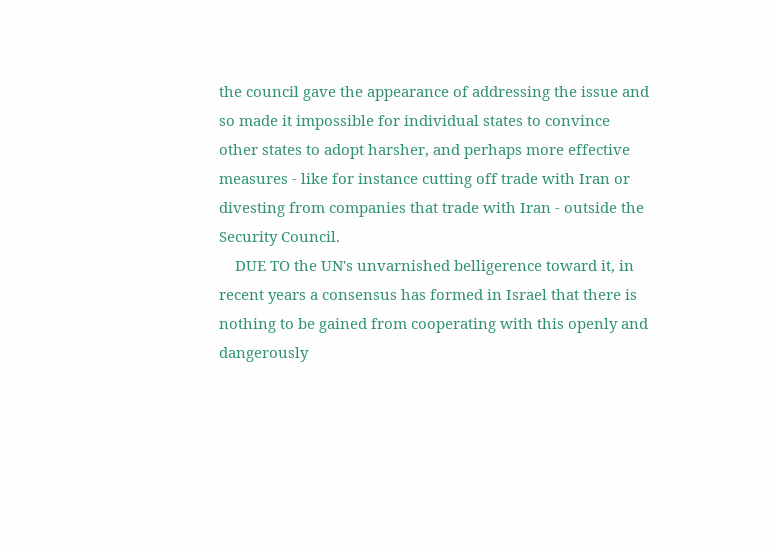the council gave the appearance of addressing the issue and so made it impossible for individual states to convince other states to adopt harsher, and perhaps more effective measures - like for instance cutting off trade with Iran or divesting from companies that trade with Iran - outside the Security Council.
    DUE TO the UN's unvarnished belligerence toward it, in recent years a consensus has formed in Israel that there is nothing to be gained from cooperating with this openly and dangerously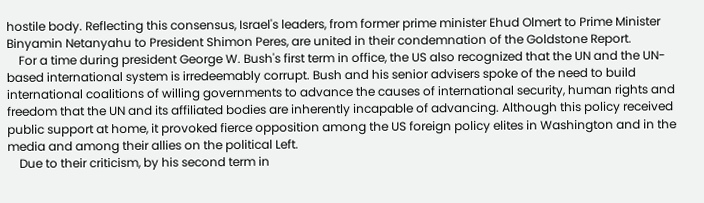hostile body. Reflecting this consensus, Israel's leaders, from former prime minister Ehud Olmert to Prime Minister Binyamin Netanyahu to President Shimon Peres, are united in their condemnation of the Goldstone Report.
    For a time during president George W. Bush's first term in office, the US also recognized that the UN and the UN-based international system is irredeemably corrupt. Bush and his senior advisers spoke of the need to build international coalitions of willing governments to advance the causes of international security, human rights and freedom that the UN and its affiliated bodies are inherently incapable of advancing. Although this policy received public support at home, it provoked fierce opposition among the US foreign policy elites in Washington and in the media and among their allies on the political Left.
    Due to their criticism, by his second term in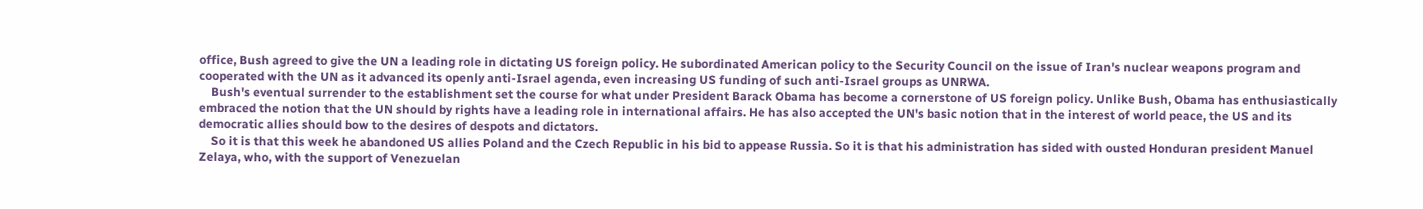office, Bush agreed to give the UN a leading role in dictating US foreign policy. He subordinated American policy to the Security Council on the issue of Iran's nuclear weapons program and cooperated with the UN as it advanced its openly anti-Israel agenda, even increasing US funding of such anti-Israel groups as UNRWA.
    Bush's eventual surrender to the establishment set the course for what under President Barack Obama has become a cornerstone of US foreign policy. Unlike Bush, Obama has enthusiastically embraced the notion that the UN should by rights have a leading role in international affairs. He has also accepted the UN's basic notion that in the interest of world peace, the US and its democratic allies should bow to the desires of despots and dictators.
    So it is that this week he abandoned US allies Poland and the Czech Republic in his bid to appease Russia. So it is that his administration has sided with ousted Honduran president Manuel Zelaya, who, with the support of Venezuelan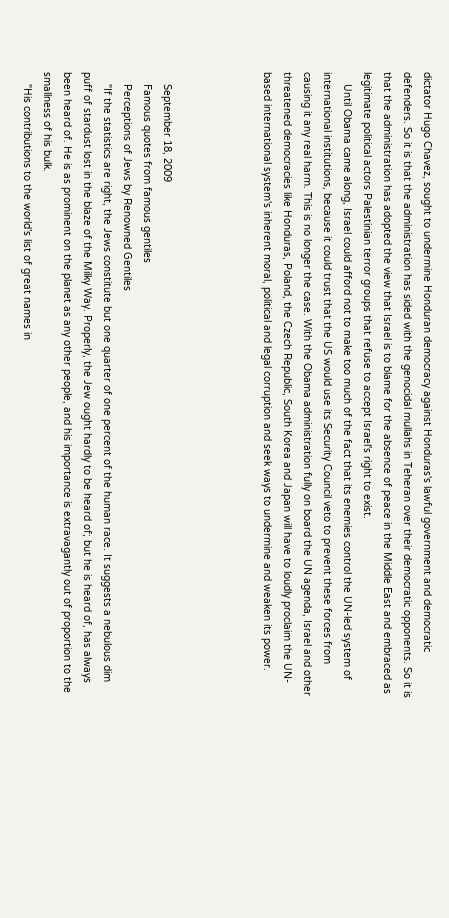dictator Hugo Chavez, sought to undermine Honduran democracy against Honduras's lawful government and democratic defenders. So it is that the administration has sided with the genocidal mullahs in Teheran over their democratic opponents. So it is that the administration has adopted the view that Israel is to blame for the absence of peace in the Middle East and embraced as legitimate political actors Palestinian terror groups that refuse to accept Israel's right to exist.
    Until Obama came along, Israel could afford not to make too much of the fact that its enemies control the UN-led system of international institutions, because it could trust that the US would use its Security Council veto to prevent these forces from causing it any real harm. This is no longer the case. With the Obama administration fully on board the UN agenda, Israel and other threatened democracies like Honduras, Poland, the Czech Republic, South Korea and Japan will have to loudly proclaim the UN-based international system's inherent moral, political and legal corruption and seek ways to undermine and weaken its power.




    September 18, 2009
    Famous quotes from famous gentiles
    Perceptions of Jews by Renowned Gentiles
    "If the statistics are right, the Jews constitute but one quarter of one percent of the human race. It suggests a nebulous dim puff of stardust lost in the blaze of the Milky Way. Properly, the Jew ought hardly to be heard of; but he is heard of, has always been heard of. He is as prominent on the planet as any other people, and his importance is extravagantly out of proportion to the smallness of his bulk.
    "His contributions to the world’s list of great names in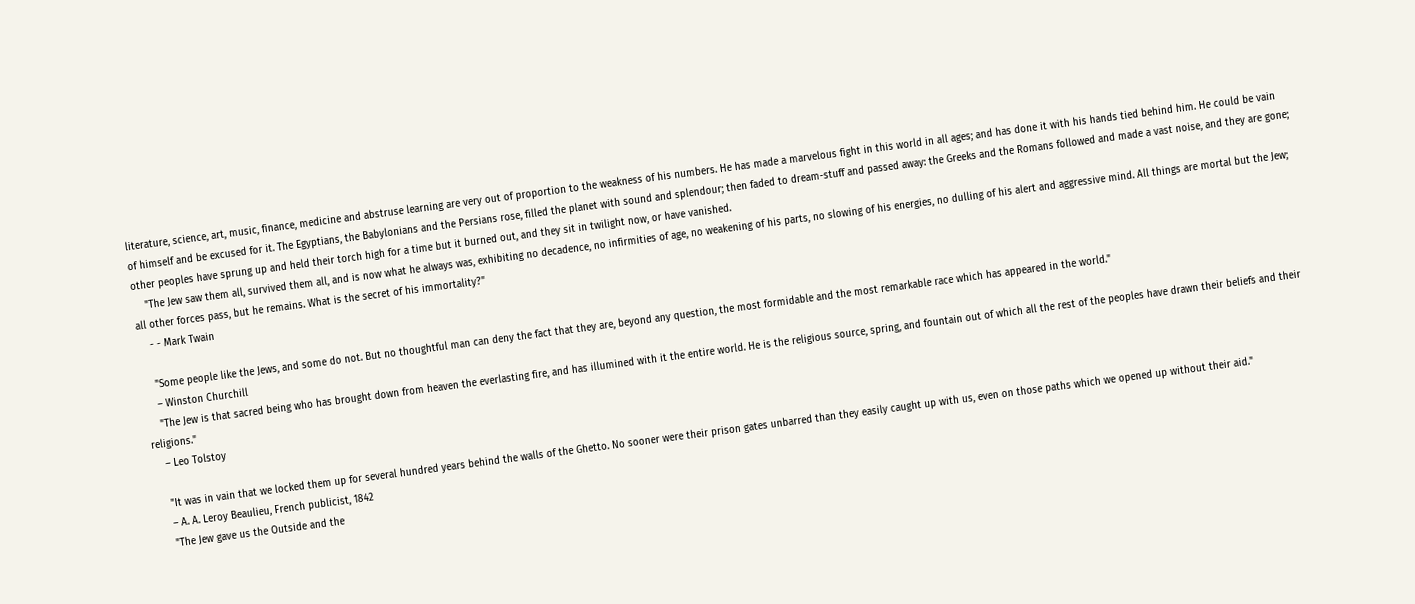literature, science, art, music, finance, medicine and abstruse learning are very out of proportion to the weakness of his numbers. He has made a marvelous fight in this world in all ages; and has done it with his hands tied behind him. He could be vain of himself and be excused for it. The Egyptians, the Babylonians and the Persians rose, filled the planet with sound and splendour; then faded to dream-stuff and passed away: the Greeks and the Romans followed and made a vast noise, and they are gone; other peoples have sprung up and held their torch high for a time but it burned out, and they sit in twilight now, or have vanished.
    "The Jew saw them all, survived them all, and is now what he always was, exhibiting no decadence, no infirmities of age, no weakening of his parts, no slowing of his energies, no dulling of his alert and aggressive mind. All things are mortal but the Jew; all other forces pass, but he remains. What is the secret of his immortality?"
    - - Mark Twain

    "Some people like the Jews, and some do not. But no thoughtful man can deny the fact that they are, beyond any question, the most formidable and the most remarkable race which has appeared in the world."
    – Winston Churchill
    "The Jew is that sacred being who has brought down from heaven the everlasting fire, and has illumined with it the entire world. He is the religious source, spring, and fountain out of which all the rest of the peoples have drawn their beliefs and their religions."
    – Leo Tolstoy

    "It was in vain that we locked them up for several hundred years behind the walls of the Ghetto. No sooner were their prison gates unbarred than they easily caught up with us, even on those paths which we opened up without their aid."
    – A. A. Leroy Beaulieu, French publicist, 1842
    "The Jew gave us the Outside and the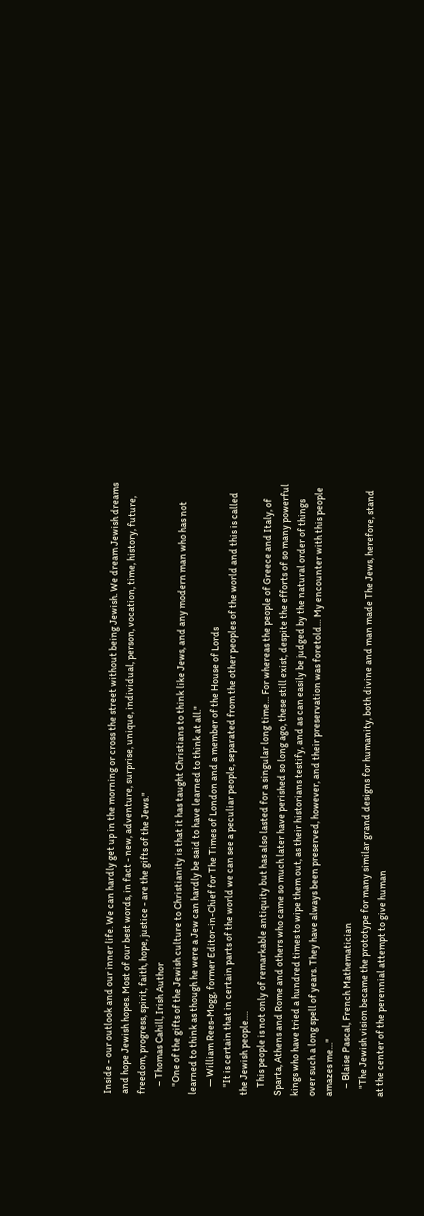Inside - our outlook and our inner life. We can hardly get up in the morning or cross the street without being Jewish. We dream Jewish dreams and hope Jewish hopes. Most of our best words, in fact - new, adventure, surprise, unique, individual, person, vocation, time, history, future, freedom, progress, spirit, faith, hope, justice - are the gifts of the Jews."
    – Thomas Cahill, Irish Author
    "One of the gifts of the Jewish culture to Christianity is that it has taught Christians to think like Jews, and any modern man who has not learned to think as though he were a Jew can hardly be said to have learned to think at all."
    — William Rees-Mogg, former Editor-in-Chief for The Times of London and a member of the House of Lords
    "It is certain that in certain parts of the world we can see a peculiar people, separated from the other peoples of the world and this is called the Jewish people….
    This people is not only of remarkable antiquity but has also lasted for a singular long time… For whereas the people of Greece and Italy, of Sparta, Athens and Rome and others who came so much later have perished so long ago, these still exist, despite the efforts of so many powerful kings who have tried a hundred times to wipe them out, as their historians testify, and as can easily be judged by the natural order of things over such a long spell of years. They have always been preserved, however, and their preservation was foretold… My encounter with this people amazes me…"
    – Blaise Pascal, French Mathematician
    "The Jewish vision became the prototype for many similar grand designs for humanity, both divine and man made The Jews, herefore, stand at the center of the perennial attempt to give human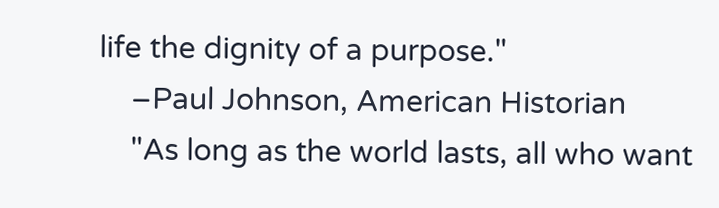life the dignity of a purpose."
    –Paul Johnson, American Historian
    "As long as the world lasts, all who want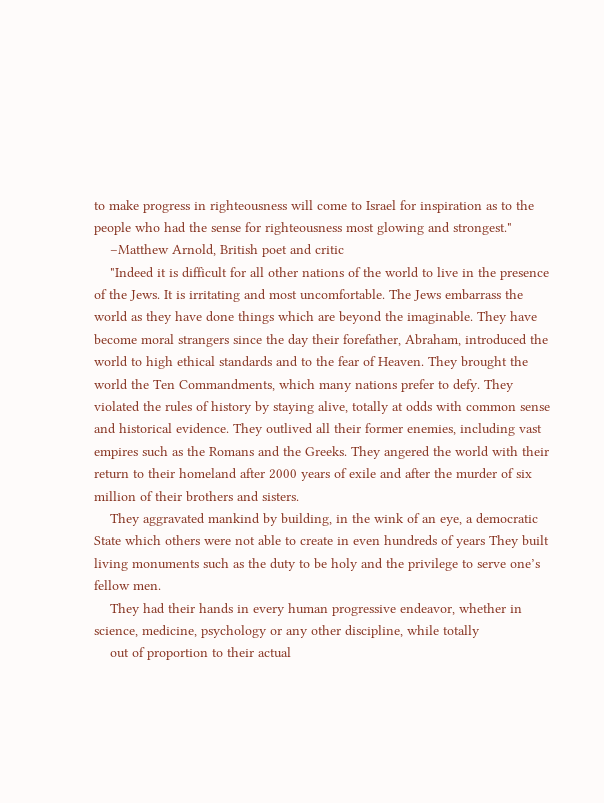to make progress in righteousness will come to Israel for inspiration as to the people who had the sense for righteousness most glowing and strongest."
    –Matthew Arnold, British poet and critic
    "Indeed it is difficult for all other nations of the world to live in the presence of the Jews. It is irritating and most uncomfortable. The Jews embarrass the world as they have done things which are beyond the imaginable. They have become moral strangers since the day their forefather, Abraham, introduced the world to high ethical standards and to the fear of Heaven. They brought the world the Ten Commandments, which many nations prefer to defy. They violated the rules of history by staying alive, totally at odds with common sense and historical evidence. They outlived all their former enemies, including vast empires such as the Romans and the Greeks. They angered the world with their return to their homeland after 2000 years of exile and after the murder of six million of their brothers and sisters.
    They aggravated mankind by building, in the wink of an eye, a democratic State which others were not able to create in even hundreds of years They built living monuments such as the duty to be holy and the privilege to serve one’s fellow men.
    They had their hands in every human progressive endeavor, whether in science, medicine, psychology or any other discipline, while totally
    out of proportion to their actual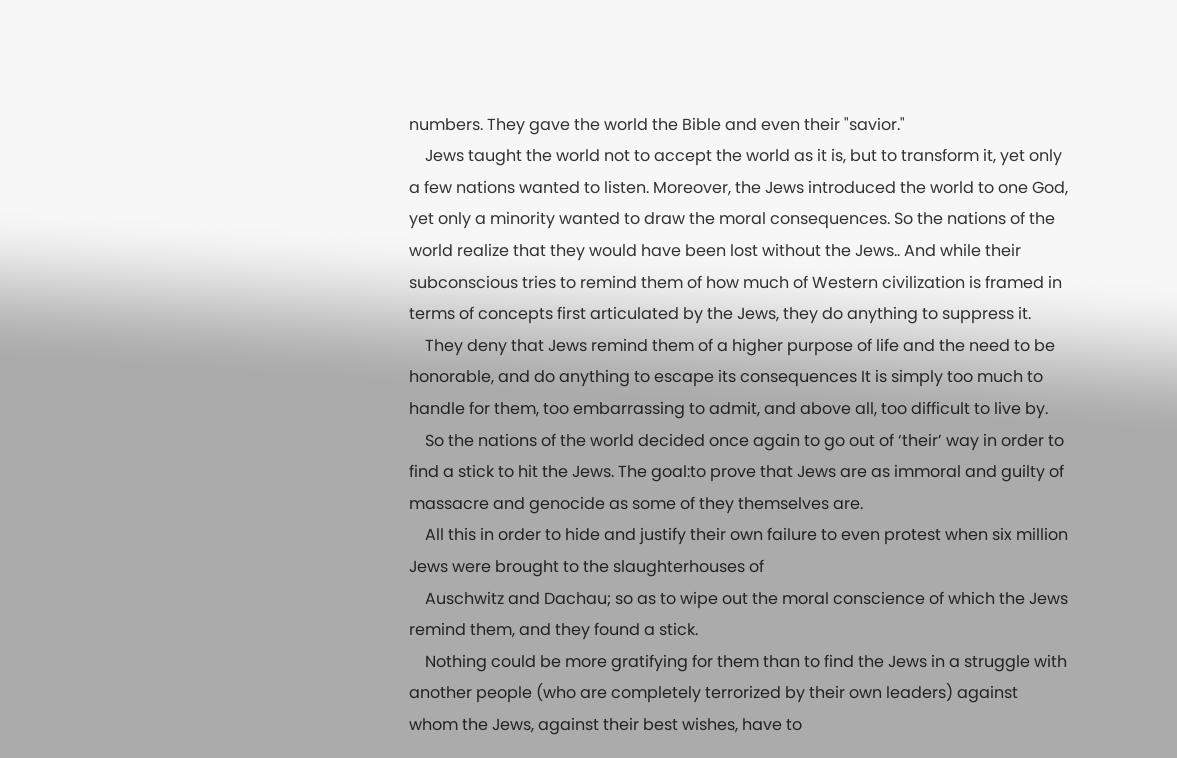numbers. They gave the world the Bible and even their "savior."
    Jews taught the world not to accept the world as it is, but to transform it, yet only a few nations wanted to listen. Moreover, the Jews introduced the world to one God, yet only a minority wanted to draw the moral consequences. So the nations of the world realize that they would have been lost without the Jews.. And while their subconscious tries to remind them of how much of Western civilization is framed in terms of concepts first articulated by the Jews, they do anything to suppress it.
    They deny that Jews remind them of a higher purpose of life and the need to be honorable, and do anything to escape its consequences It is simply too much to handle for them, too embarrassing to admit, and above all, too difficult to live by.
    So the nations of the world decided once again to go out of ‘their’ way in order to find a stick to hit the Jews. The goal:to prove that Jews are as immoral and guilty of massacre and genocide as some of they themselves are.
    All this in order to hide and justify their own failure to even protest when six million Jews were brought to the slaughterhouses of
    Auschwitz and Dachau; so as to wipe out the moral conscience of which the Jews remind them, and they found a stick.
    Nothing could be more gratifying for them than to find the Jews in a struggle with another people (who are completely terrorized by their own leaders) against whom the Jews, against their best wishes, have to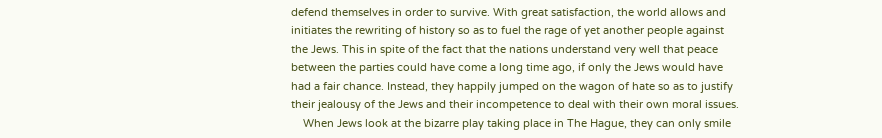defend themselves in order to survive. With great satisfaction, the world allows and initiates the rewriting of history so as to fuel the rage of yet another people against the Jews. This in spite of the fact that the nations understand very well that peace between the parties could have come a long time ago, if only the Jews would have had a fair chance. Instead, they happily jumped on the wagon of hate so as to justify their jealousy of the Jews and their incompetence to deal with their own moral issues.
    When Jews look at the bizarre play taking place in The Hague, they can only smile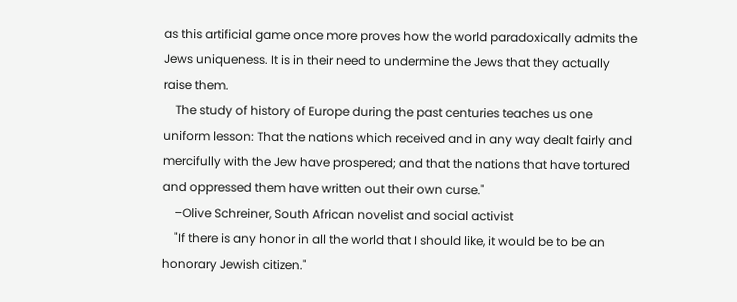as this artificial game once more proves how the world paradoxically admits the Jews uniqueness. It is in their need to undermine the Jews that they actually raise them.
    The study of history of Europe during the past centuries teaches us one uniform lesson: That the nations which received and in any way dealt fairly and mercifully with the Jew have prospered; and that the nations that have tortured and oppressed them have written out their own curse."
    –Olive Schreiner, South African novelist and social activist
    "If there is any honor in all the world that I should like, it would be to be an honorary Jewish citizen."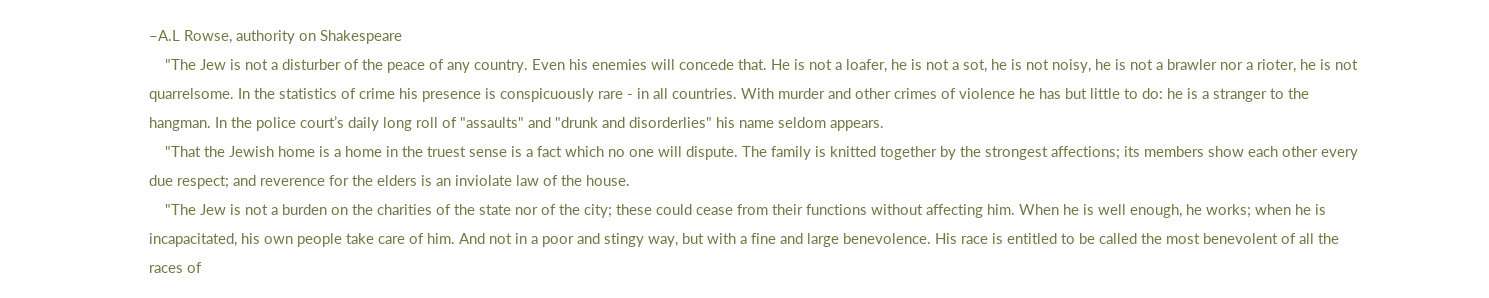–A.L Rowse, authority on Shakespeare
    "The Jew is not a disturber of the peace of any country. Even his enemies will concede that. He is not a loafer, he is not a sot, he is not noisy, he is not a brawler nor a rioter, he is not quarrelsome. In the statistics of crime his presence is conspicuously rare - in all countries. With murder and other crimes of violence he has but little to do: he is a stranger to the hangman. In the police court’s daily long roll of "assaults" and "drunk and disorderlies" his name seldom appears.
    "That the Jewish home is a home in the truest sense is a fact which no one will dispute. The family is knitted together by the strongest affections; its members show each other every due respect; and reverence for the elders is an inviolate law of the house.
    "The Jew is not a burden on the charities of the state nor of the city; these could cease from their functions without affecting him. When he is well enough, he works; when he is incapacitated, his own people take care of him. And not in a poor and stingy way, but with a fine and large benevolence. His race is entitled to be called the most benevolent of all the races of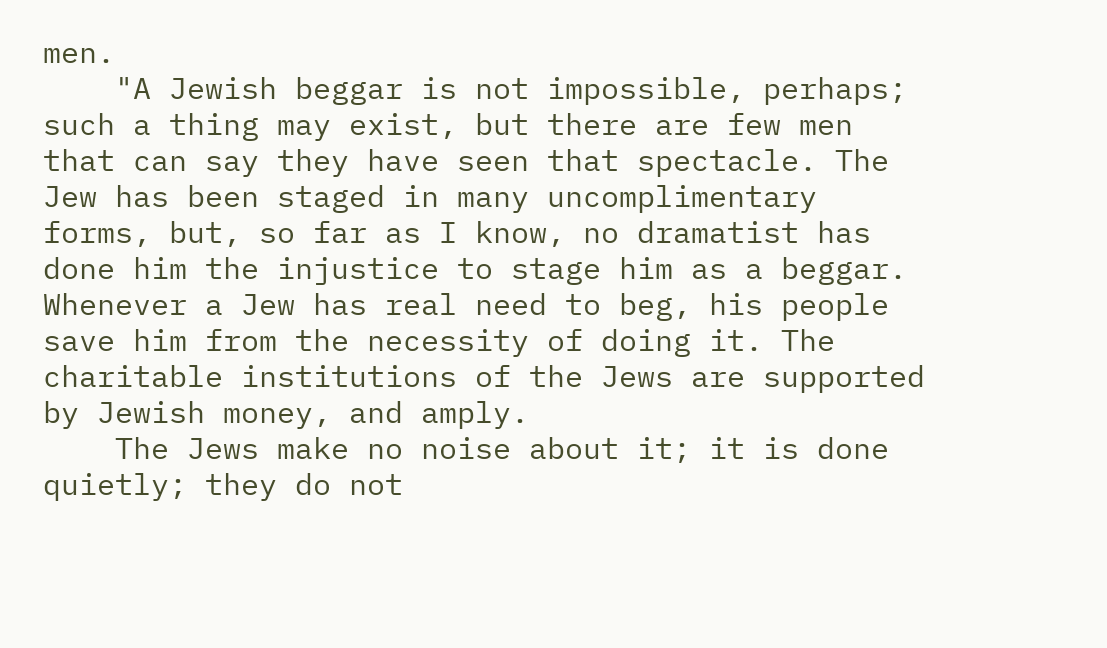men.
    "A Jewish beggar is not impossible, perhaps; such a thing may exist, but there are few men that can say they have seen that spectacle. The Jew has been staged in many uncomplimentary forms, but, so far as I know, no dramatist has done him the injustice to stage him as a beggar. Whenever a Jew has real need to beg, his people save him from the necessity of doing it. The charitable institutions of the Jews are supported by Jewish money, and amply.
    The Jews make no noise about it; it is done quietly; they do not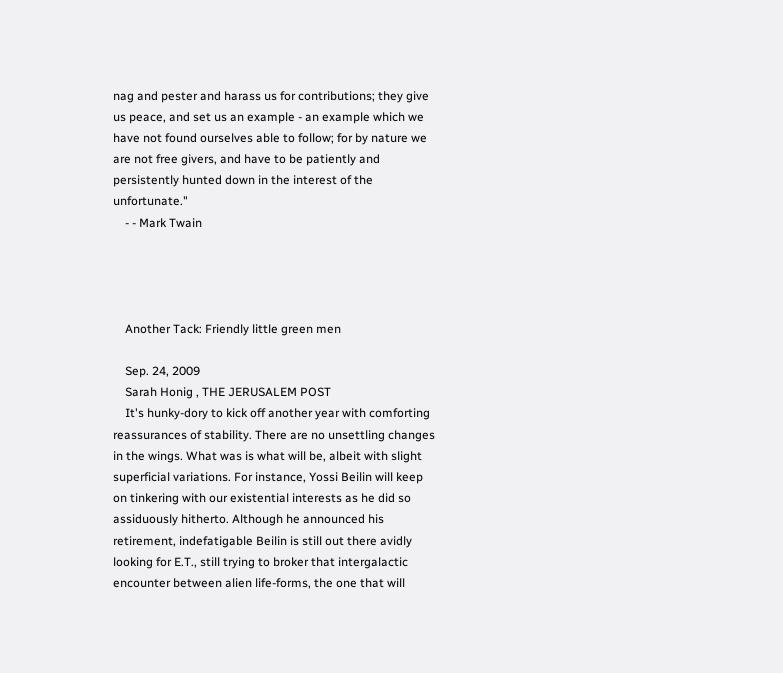nag and pester and harass us for contributions; they give us peace, and set us an example - an example which we have not found ourselves able to follow; for by nature we are not free givers, and have to be patiently and persistently hunted down in the interest of the unfortunate."
    - - Mark Twain




    Another Tack: Friendly little green men

    Sep. 24, 2009
    Sarah Honig , THE JERUSALEM POST
    It's hunky-dory to kick off another year with comforting reassurances of stability. There are no unsettling changes in the wings. What was is what will be, albeit with slight superficial variations. For instance, Yossi Beilin will keep on tinkering with our existential interests as he did so assiduously hitherto. Although he announced his retirement, indefatigable Beilin is still out there avidly looking for E.T., still trying to broker that intergalactic encounter between alien life-forms, the one that will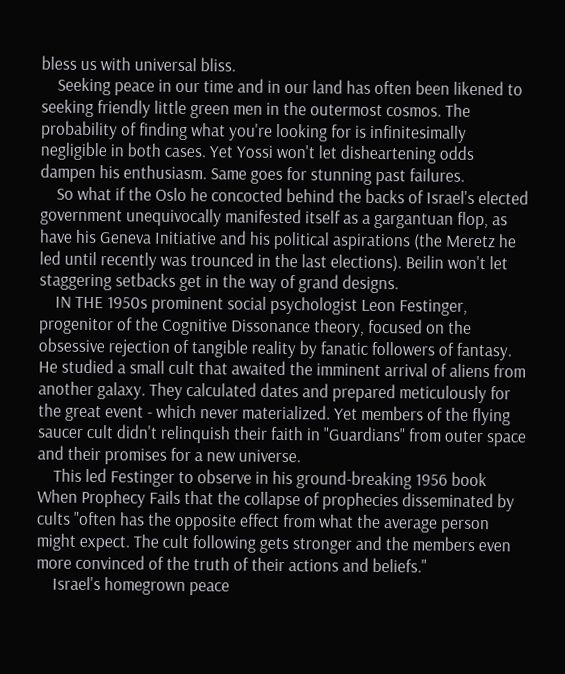bless us with universal bliss.
    Seeking peace in our time and in our land has often been likened to seeking friendly little green men in the outermost cosmos. The probability of finding what you're looking for is infinitesimally negligible in both cases. Yet Yossi won't let disheartening odds dampen his enthusiasm. Same goes for stunning past failures.
    So what if the Oslo he concocted behind the backs of Israel's elected government unequivocally manifested itself as a gargantuan flop, as have his Geneva Initiative and his political aspirations (the Meretz he led until recently was trounced in the last elections). Beilin won't let staggering setbacks get in the way of grand designs.
    IN THE 1950s prominent social psychologist Leon Festinger, progenitor of the Cognitive Dissonance theory, focused on the obsessive rejection of tangible reality by fanatic followers of fantasy. He studied a small cult that awaited the imminent arrival of aliens from another galaxy. They calculated dates and prepared meticulously for the great event - which never materialized. Yet members of the flying saucer cult didn't relinquish their faith in "Guardians" from outer space and their promises for a new universe.
    This led Festinger to observe in his ground-breaking 1956 book When Prophecy Fails that the collapse of prophecies disseminated by cults "often has the opposite effect from what the average person might expect. The cult following gets stronger and the members even more convinced of the truth of their actions and beliefs."
    Israel's homegrown peace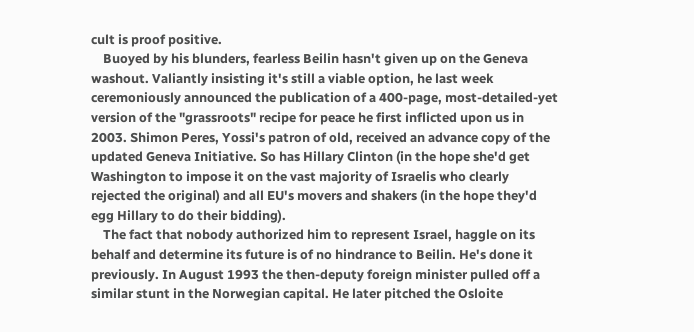cult is proof positive.
    Buoyed by his blunders, fearless Beilin hasn't given up on the Geneva washout. Valiantly insisting it's still a viable option, he last week ceremoniously announced the publication of a 400-page, most-detailed-yet version of the "grassroots" recipe for peace he first inflicted upon us in 2003. Shimon Peres, Yossi's patron of old, received an advance copy of the updated Geneva Initiative. So has Hillary Clinton (in the hope she'd get Washington to impose it on the vast majority of Israelis who clearly rejected the original) and all EU's movers and shakers (in the hope they'd egg Hillary to do their bidding).
    The fact that nobody authorized him to represent Israel, haggle on its behalf and determine its future is of no hindrance to Beilin. He's done it previously. In August 1993 the then-deputy foreign minister pulled off a similar stunt in the Norwegian capital. He later pitched the Osloite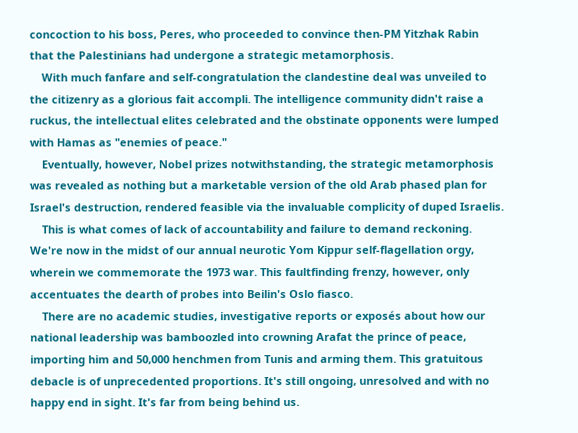concoction to his boss, Peres, who proceeded to convince then-PM Yitzhak Rabin that the Palestinians had undergone a strategic metamorphosis.
    With much fanfare and self-congratulation the clandestine deal was unveiled to the citizenry as a glorious fait accompli. The intelligence community didn't raise a ruckus, the intellectual elites celebrated and the obstinate opponents were lumped with Hamas as "enemies of peace."
    Eventually, however, Nobel prizes notwithstanding, the strategic metamorphosis was revealed as nothing but a marketable version of the old Arab phased plan for Israel's destruction, rendered feasible via the invaluable complicity of duped Israelis.
    This is what comes of lack of accountability and failure to demand reckoning. We're now in the midst of our annual neurotic Yom Kippur self-flagellation orgy, wherein we commemorate the 1973 war. This faultfinding frenzy, however, only accentuates the dearth of probes into Beilin's Oslo fiasco.
    There are no academic studies, investigative reports or exposés about how our national leadership was bamboozled into crowning Arafat the prince of peace, importing him and 50,000 henchmen from Tunis and arming them. This gratuitous debacle is of unprecedented proportions. It's still ongoing, unresolved and with no happy end in sight. It's far from being behind us.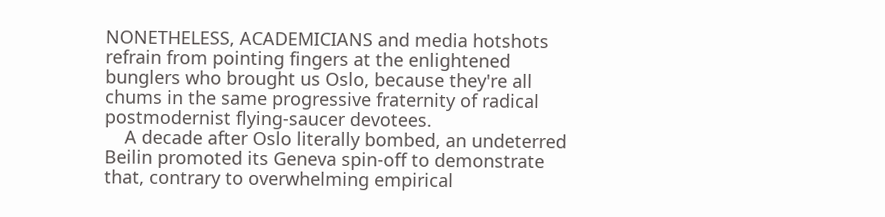NONETHELESS, ACADEMICIANS and media hotshots refrain from pointing fingers at the enlightened bunglers who brought us Oslo, because they're all chums in the same progressive fraternity of radical postmodernist flying-saucer devotees.
    A decade after Oslo literally bombed, an undeterred Beilin promoted its Geneva spin-off to demonstrate that, contrary to overwhelming empirical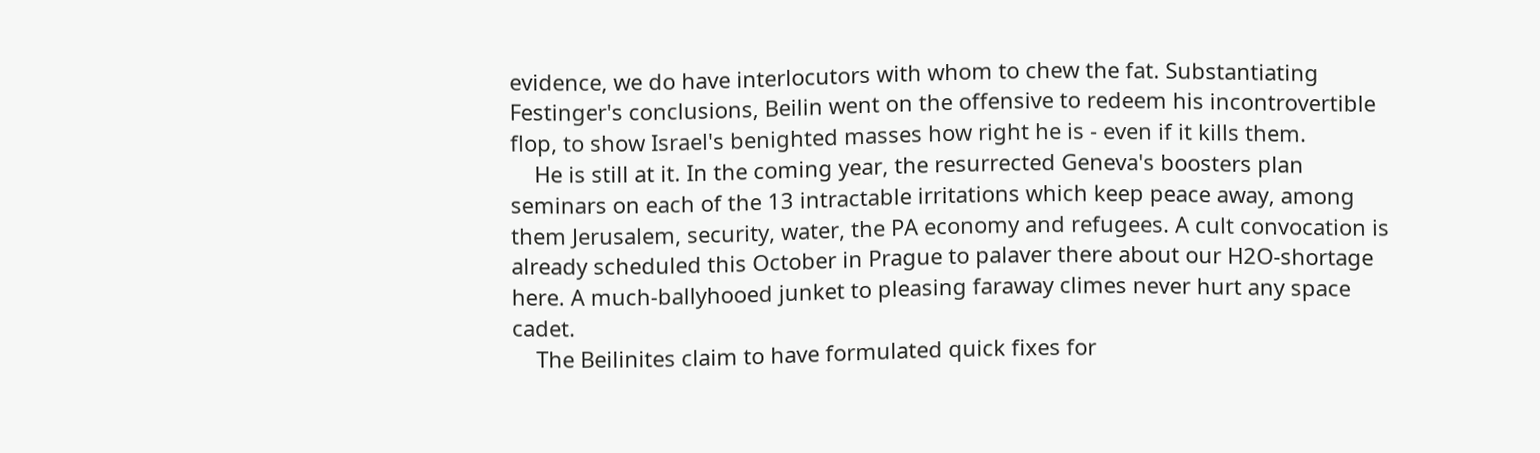evidence, we do have interlocutors with whom to chew the fat. Substantiating Festinger's conclusions, Beilin went on the offensive to redeem his incontrovertible flop, to show Israel's benighted masses how right he is - even if it kills them.
    He is still at it. In the coming year, the resurrected Geneva's boosters plan seminars on each of the 13 intractable irritations which keep peace away, among them Jerusalem, security, water, the PA economy and refugees. A cult convocation is already scheduled this October in Prague to palaver there about our H2O-shortage here. A much-ballyhooed junket to pleasing faraway climes never hurt any space cadet.
    The Beilinites claim to have formulated quick fixes for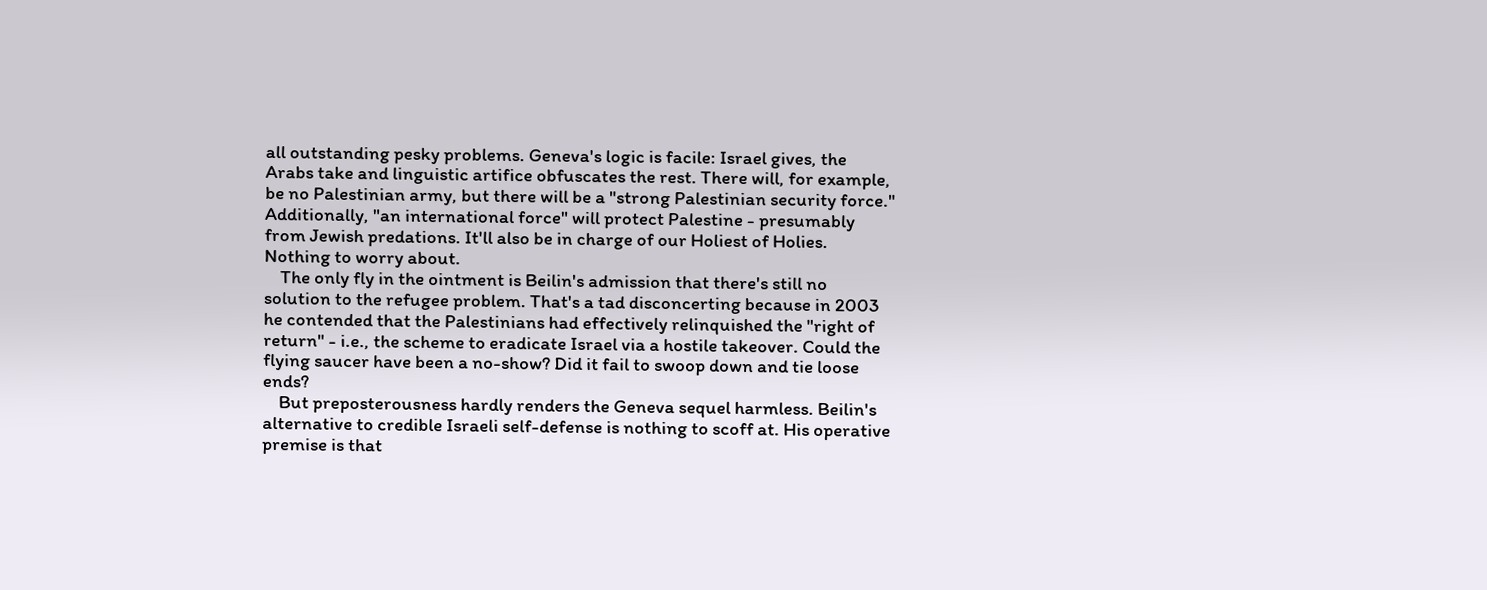all outstanding pesky problems. Geneva's logic is facile: Israel gives, the Arabs take and linguistic artifice obfuscates the rest. There will, for example, be no Palestinian army, but there will be a "strong Palestinian security force." Additionally, "an international force" will protect Palestine - presumably from Jewish predations. It'll also be in charge of our Holiest of Holies. Nothing to worry about.
    The only fly in the ointment is Beilin's admission that there's still no solution to the refugee problem. That's a tad disconcerting because in 2003 he contended that the Palestinians had effectively relinquished the "right of return" - i.e., the scheme to eradicate Israel via a hostile takeover. Could the flying saucer have been a no-show? Did it fail to swoop down and tie loose ends?
    But preposterousness hardly renders the Geneva sequel harmless. Beilin's alternative to credible Israeli self-defense is nothing to scoff at. His operative premise is that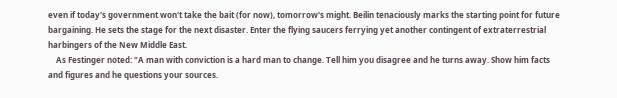even if today's government won't take the bait (for now), tomorrow's might. Beilin tenaciously marks the starting point for future bargaining. He sets the stage for the next disaster. Enter the flying saucers ferrying yet another contingent of extraterrestrial harbingers of the New Middle East.
    As Festinger noted: "A man with conviction is a hard man to change. Tell him you disagree and he turns away. Show him facts and figures and he questions your sources.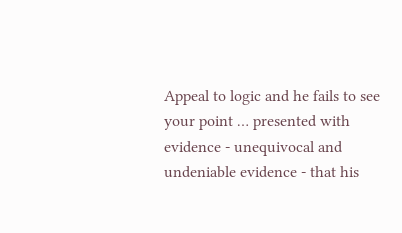Appeal to logic and he fails to see your point … presented with evidence - unequivocal and undeniable evidence - that his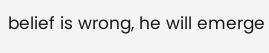belief is wrong, he will emerge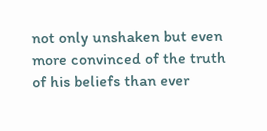not only unshaken but even more convinced of the truth of his beliefs than ever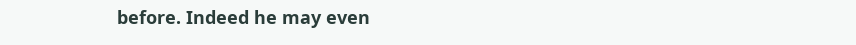before. Indeed he may even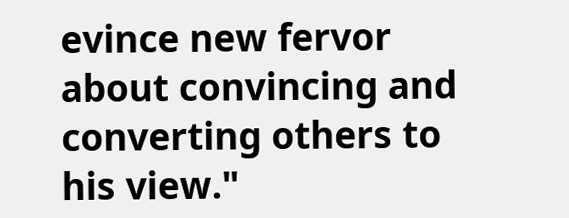evince new fervor about convincing and converting others to his view."